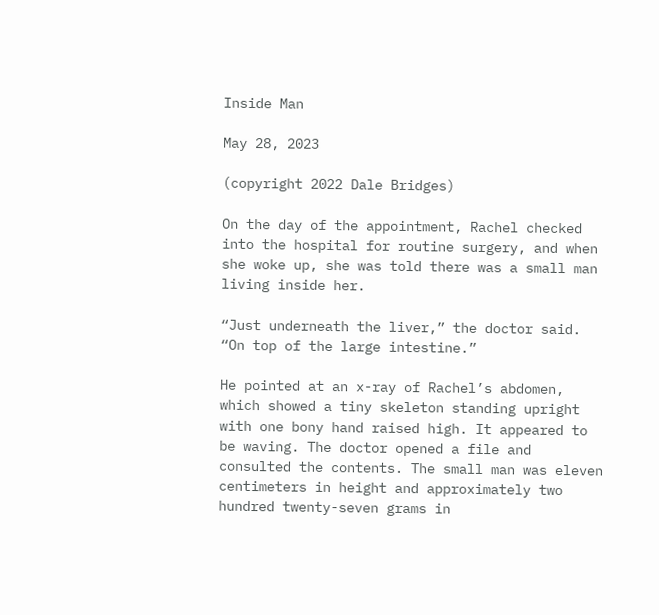Inside Man

May 28, 2023

(copyright 2022 Dale Bridges)

On the day of the appointment, Rachel checked into the hospital for routine surgery, and when she woke up, she was told there was a small man living inside her.

“Just underneath the liver,” the doctor said. “On top of the large intestine.”

He pointed at an x-ray of Rachel’s abdomen, which showed a tiny skeleton standing upright with one bony hand raised high. It appeared to be waving. The doctor opened a file and consulted the contents. The small man was eleven centimeters in height and approximately two hundred twenty-seven grams in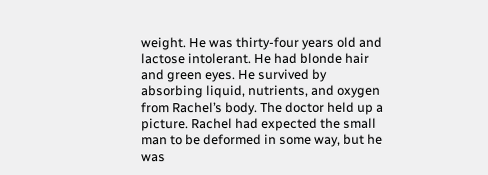weight. He was thirty-four years old and lactose intolerant. He had blonde hair and green eyes. He survived by absorbing liquid, nutrients, and oxygen from Rachel’s body. The doctor held up a picture. Rachel had expected the small man to be deformed in some way, but he was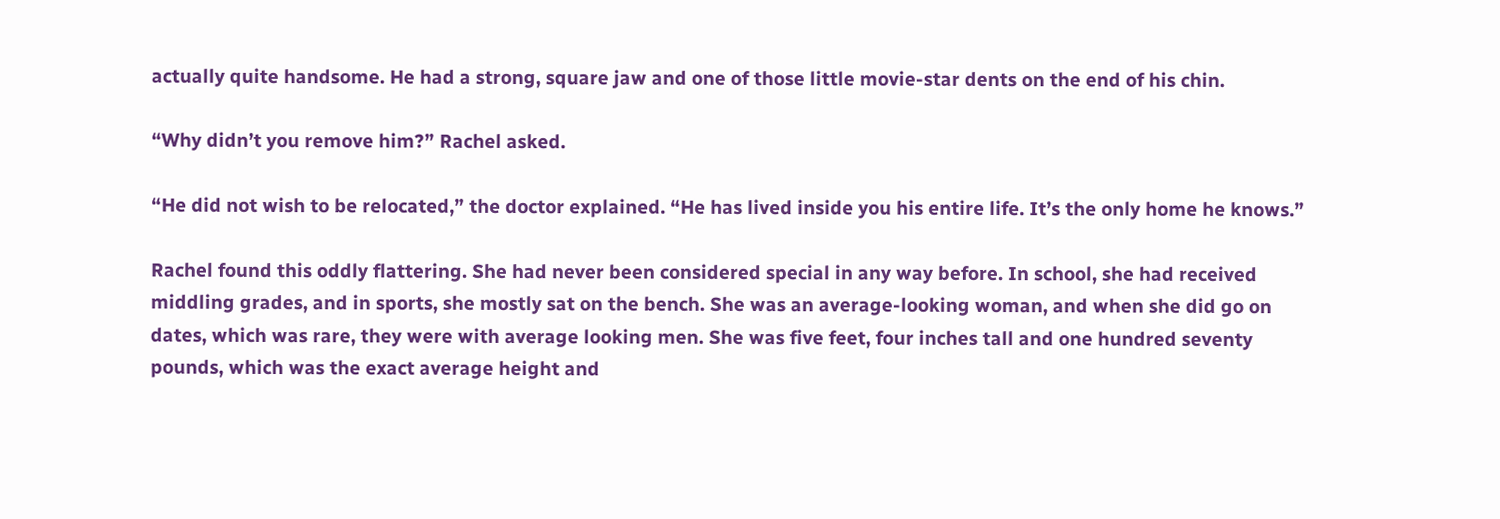actually quite handsome. He had a strong, square jaw and one of those little movie-star dents on the end of his chin.

“Why didn’t you remove him?” Rachel asked.

“He did not wish to be relocated,” the doctor explained. “He has lived inside you his entire life. It’s the only home he knows.”

Rachel found this oddly flattering. She had never been considered special in any way before. In school, she had received middling grades, and in sports, she mostly sat on the bench. She was an average-looking woman, and when she did go on dates, which was rare, they were with average looking men. She was five feet, four inches tall and one hundred seventy pounds, which was the exact average height and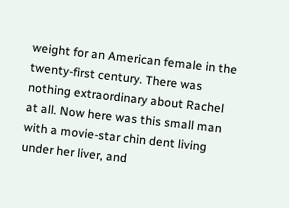weight for an American female in the twenty-first century. There was nothing extraordinary about Rachel at all. Now here was this small man with a movie-star chin dent living under her liver, and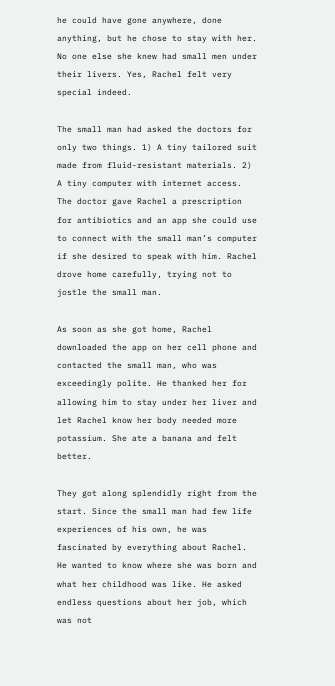he could have gone anywhere, done anything, but he chose to stay with her. No one else she knew had small men under their livers. Yes, Rachel felt very special indeed.

The small man had asked the doctors for only two things. 1) A tiny tailored suit made from fluid-resistant materials. 2) A tiny computer with internet access. The doctor gave Rachel a prescription for antibiotics and an app she could use to connect with the small man’s computer if she desired to speak with him. Rachel drove home carefully, trying not to jostle the small man.

As soon as she got home, Rachel downloaded the app on her cell phone and contacted the small man, who was exceedingly polite. He thanked her for allowing him to stay under her liver and let Rachel know her body needed more potassium. She ate a banana and felt better.

They got along splendidly right from the start. Since the small man had few life experiences of his own, he was fascinated by everything about Rachel. He wanted to know where she was born and what her childhood was like. He asked endless questions about her job, which was not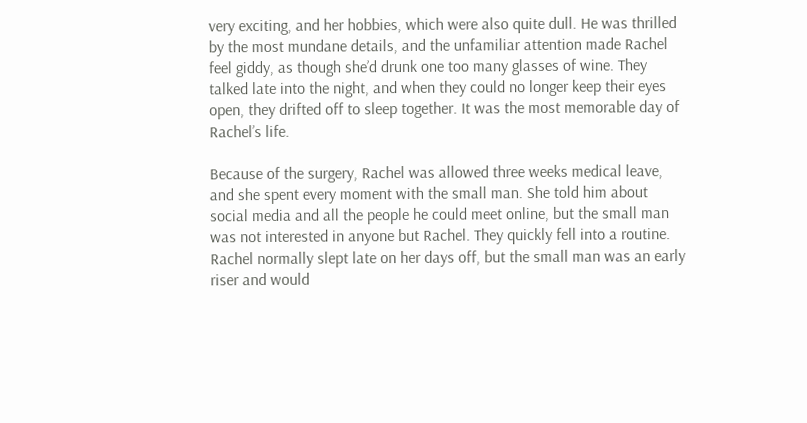very exciting, and her hobbies, which were also quite dull. He was thrilled by the most mundane details, and the unfamiliar attention made Rachel feel giddy, as though she’d drunk one too many glasses of wine. They talked late into the night, and when they could no longer keep their eyes open, they drifted off to sleep together. It was the most memorable day of Rachel’s life.

Because of the surgery, Rachel was allowed three weeks medical leave, and she spent every moment with the small man. She told him about social media and all the people he could meet online, but the small man was not interested in anyone but Rachel. They quickly fell into a routine. Rachel normally slept late on her days off, but the small man was an early riser and would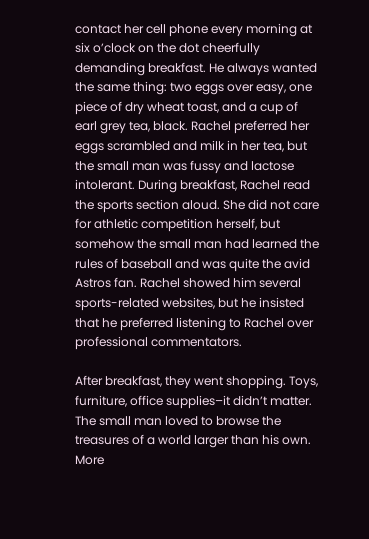contact her cell phone every morning at six o’clock on the dot cheerfully demanding breakfast. He always wanted the same thing: two eggs over easy, one piece of dry wheat toast, and a cup of earl grey tea, black. Rachel preferred her eggs scrambled and milk in her tea, but the small man was fussy and lactose intolerant. During breakfast, Rachel read the sports section aloud. She did not care for athletic competition herself, but somehow the small man had learned the rules of baseball and was quite the avid Astros fan. Rachel showed him several sports-related websites, but he insisted that he preferred listening to Rachel over professional commentators.

After breakfast, they went shopping. Toys, furniture, office supplies–it didn’t matter. The small man loved to browse the treasures of a world larger than his own. More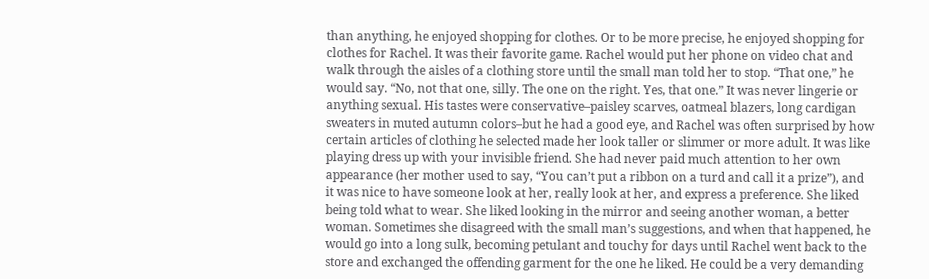than anything, he enjoyed shopping for clothes. Or to be more precise, he enjoyed shopping for clothes for Rachel. It was their favorite game. Rachel would put her phone on video chat and walk through the aisles of a clothing store until the small man told her to stop. “That one,” he would say. “No, not that one, silly. The one on the right. Yes, that one.” It was never lingerie or anything sexual. His tastes were conservative–paisley scarves, oatmeal blazers, long cardigan sweaters in muted autumn colors–but he had a good eye, and Rachel was often surprised by how certain articles of clothing he selected made her look taller or slimmer or more adult. It was like playing dress up with your invisible friend. She had never paid much attention to her own appearance (her mother used to say, “You can’t put a ribbon on a turd and call it a prize”), and it was nice to have someone look at her, really look at her, and express a preference. She liked being told what to wear. She liked looking in the mirror and seeing another woman, a better woman. Sometimes she disagreed with the small man’s suggestions, and when that happened, he would go into a long sulk, becoming petulant and touchy for days until Rachel went back to the store and exchanged the offending garment for the one he liked. He could be a very demanding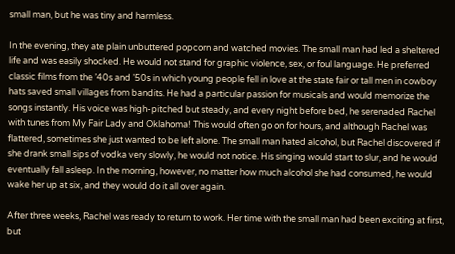small man, but he was tiny and harmless.

In the evening, they ate plain unbuttered popcorn and watched movies. The small man had led a sheltered life and was easily shocked. He would not stand for graphic violence, sex, or foul language. He preferred classic films from the ’40s and ’50s in which young people fell in love at the state fair or tall men in cowboy hats saved small villages from bandits. He had a particular passion for musicals and would memorize the songs instantly. His voice was high-pitched but steady, and every night before bed, he serenaded Rachel with tunes from My Fair Lady and Oklahoma! This would often go on for hours, and although Rachel was flattered, sometimes she just wanted to be left alone. The small man hated alcohol, but Rachel discovered if she drank small sips of vodka very slowly, he would not notice. His singing would start to slur, and he would eventually fall asleep. In the morning, however, no matter how much alcohol she had consumed, he would wake her up at six, and they would do it all over again.

After three weeks, Rachel was ready to return to work. Her time with the small man had been exciting at first, but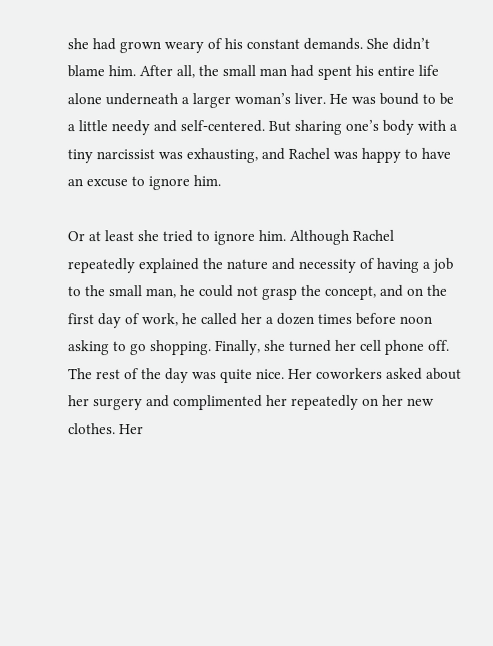she had grown weary of his constant demands. She didn’t blame him. After all, the small man had spent his entire life alone underneath a larger woman’s liver. He was bound to be a little needy and self-centered. But sharing one’s body with a tiny narcissist was exhausting, and Rachel was happy to have an excuse to ignore him.

Or at least she tried to ignore him. Although Rachel repeatedly explained the nature and necessity of having a job to the small man, he could not grasp the concept, and on the first day of work, he called her a dozen times before noon asking to go shopping. Finally, she turned her cell phone off. The rest of the day was quite nice. Her coworkers asked about her surgery and complimented her repeatedly on her new clothes. Her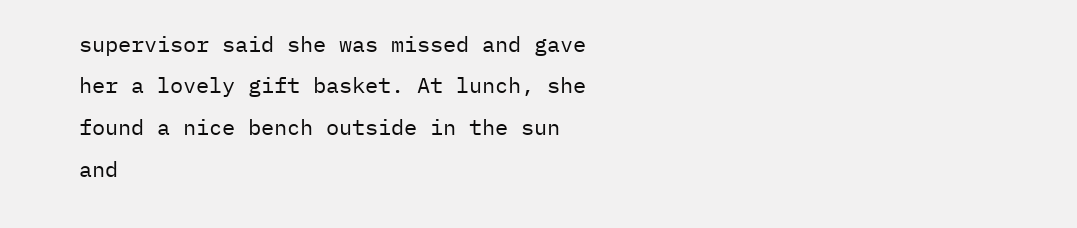supervisor said she was missed and gave her a lovely gift basket. At lunch, she found a nice bench outside in the sun and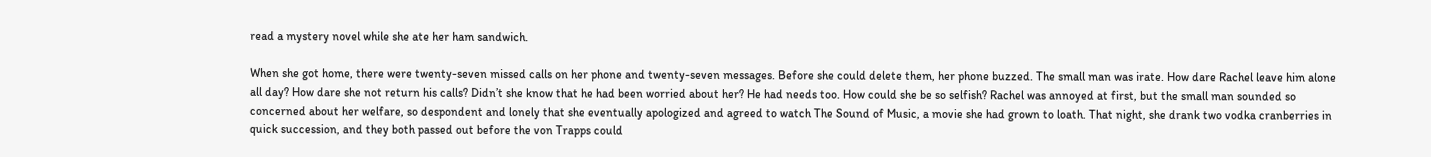read a mystery novel while she ate her ham sandwich.

When she got home, there were twenty-seven missed calls on her phone and twenty-seven messages. Before she could delete them, her phone buzzed. The small man was irate. How dare Rachel leave him alone all day? How dare she not return his calls? Didn’t she know that he had been worried about her? He had needs too. How could she be so selfish? Rachel was annoyed at first, but the small man sounded so concerned about her welfare, so despondent and lonely that she eventually apologized and agreed to watch The Sound of Music, a movie she had grown to loath. That night, she drank two vodka cranberries in quick succession, and they both passed out before the von Trapps could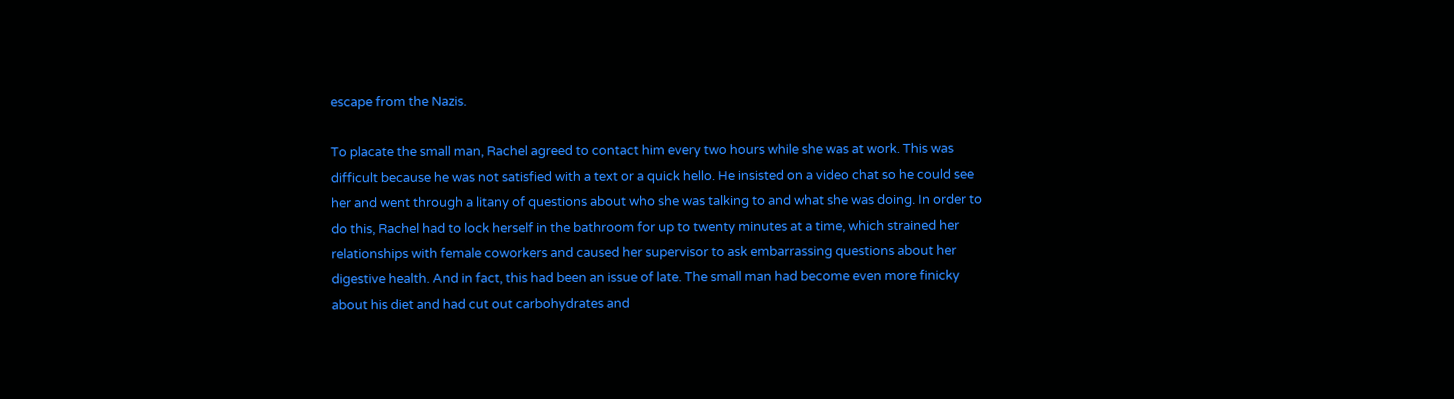escape from the Nazis.

To placate the small man, Rachel agreed to contact him every two hours while she was at work. This was difficult because he was not satisfied with a text or a quick hello. He insisted on a video chat so he could see her and went through a litany of questions about who she was talking to and what she was doing. In order to do this, Rachel had to lock herself in the bathroom for up to twenty minutes at a time, which strained her relationships with female coworkers and caused her supervisor to ask embarrassing questions about her digestive health. And in fact, this had been an issue of late. The small man had become even more finicky about his diet and had cut out carbohydrates and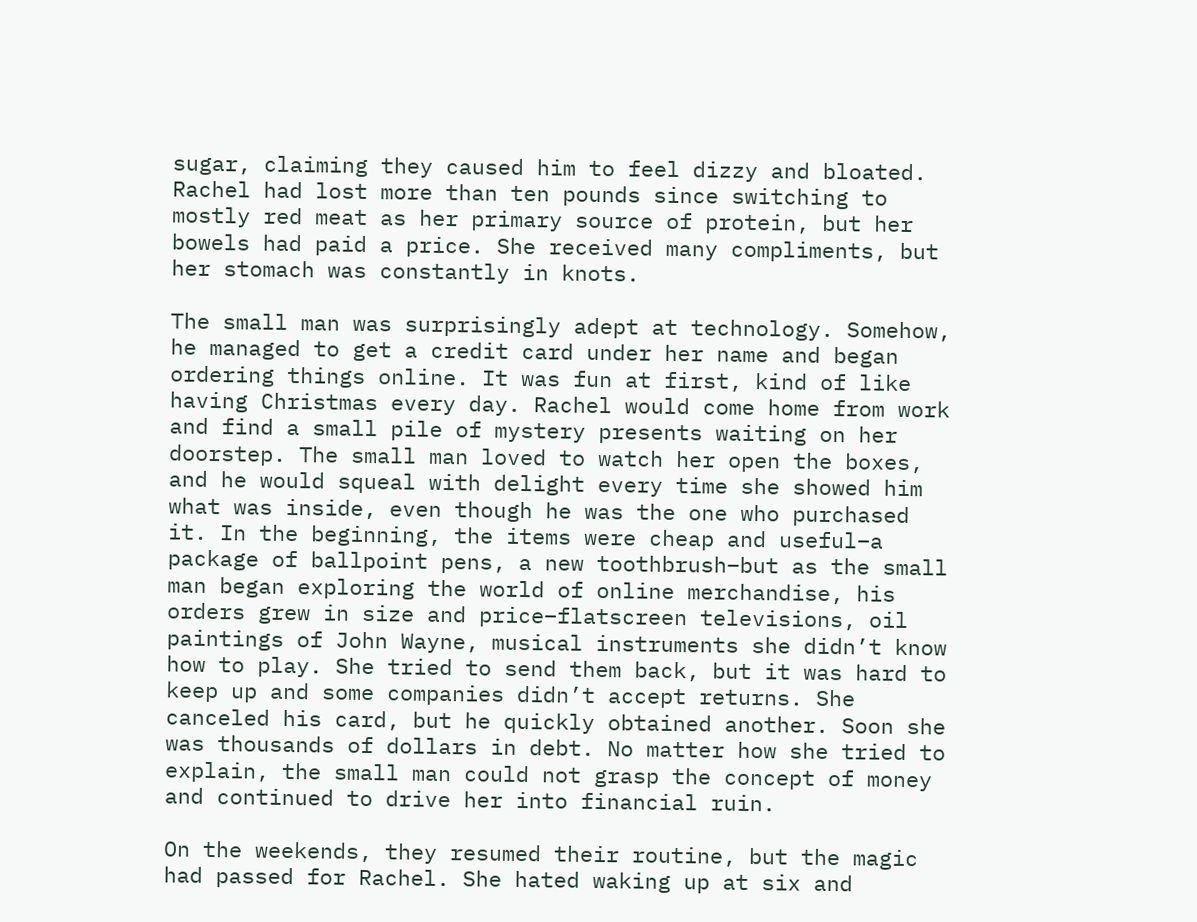sugar, claiming they caused him to feel dizzy and bloated. Rachel had lost more than ten pounds since switching to mostly red meat as her primary source of protein, but her bowels had paid a price. She received many compliments, but her stomach was constantly in knots.

The small man was surprisingly adept at technology. Somehow, he managed to get a credit card under her name and began ordering things online. It was fun at first, kind of like having Christmas every day. Rachel would come home from work and find a small pile of mystery presents waiting on her doorstep. The small man loved to watch her open the boxes, and he would squeal with delight every time she showed him what was inside, even though he was the one who purchased it. In the beginning, the items were cheap and useful–a package of ballpoint pens, a new toothbrush–but as the small man began exploring the world of online merchandise, his orders grew in size and price–flatscreen televisions, oil paintings of John Wayne, musical instruments she didn’t know how to play. She tried to send them back, but it was hard to keep up and some companies didn’t accept returns. She canceled his card, but he quickly obtained another. Soon she was thousands of dollars in debt. No matter how she tried to explain, the small man could not grasp the concept of money and continued to drive her into financial ruin.

On the weekends, they resumed their routine, but the magic had passed for Rachel. She hated waking up at six and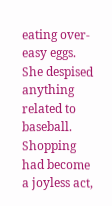eating over-easy eggs. She despised anything related to baseball. Shopping had become a joyless act,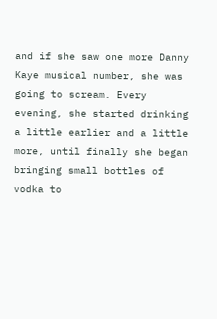and if she saw one more Danny Kaye musical number, she was going to scream. Every evening, she started drinking a little earlier and a little more, until finally she began bringing small bottles of vodka to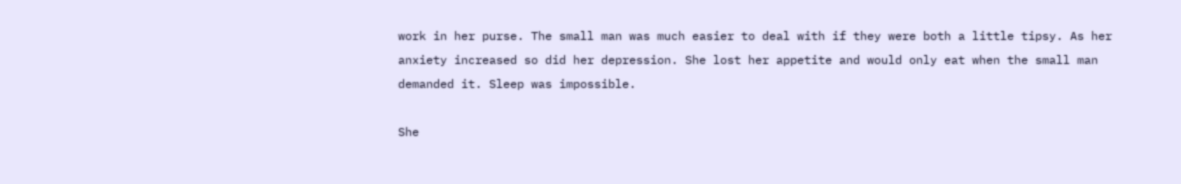work in her purse. The small man was much easier to deal with if they were both a little tipsy. As her anxiety increased so did her depression. She lost her appetite and would only eat when the small man demanded it. Sleep was impossible.

She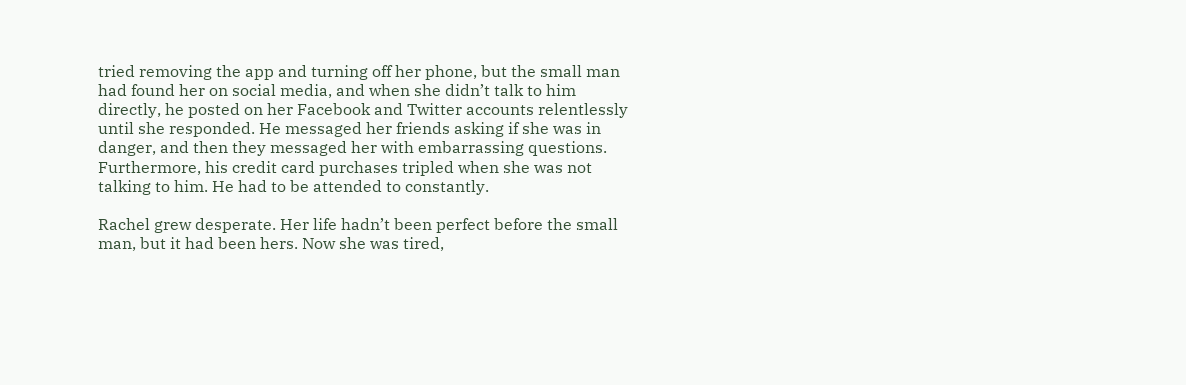tried removing the app and turning off her phone, but the small man had found her on social media, and when she didn’t talk to him directly, he posted on her Facebook and Twitter accounts relentlessly until she responded. He messaged her friends asking if she was in danger, and then they messaged her with embarrassing questions. Furthermore, his credit card purchases tripled when she was not talking to him. He had to be attended to constantly.

Rachel grew desperate. Her life hadn’t been perfect before the small man, but it had been hers. Now she was tired,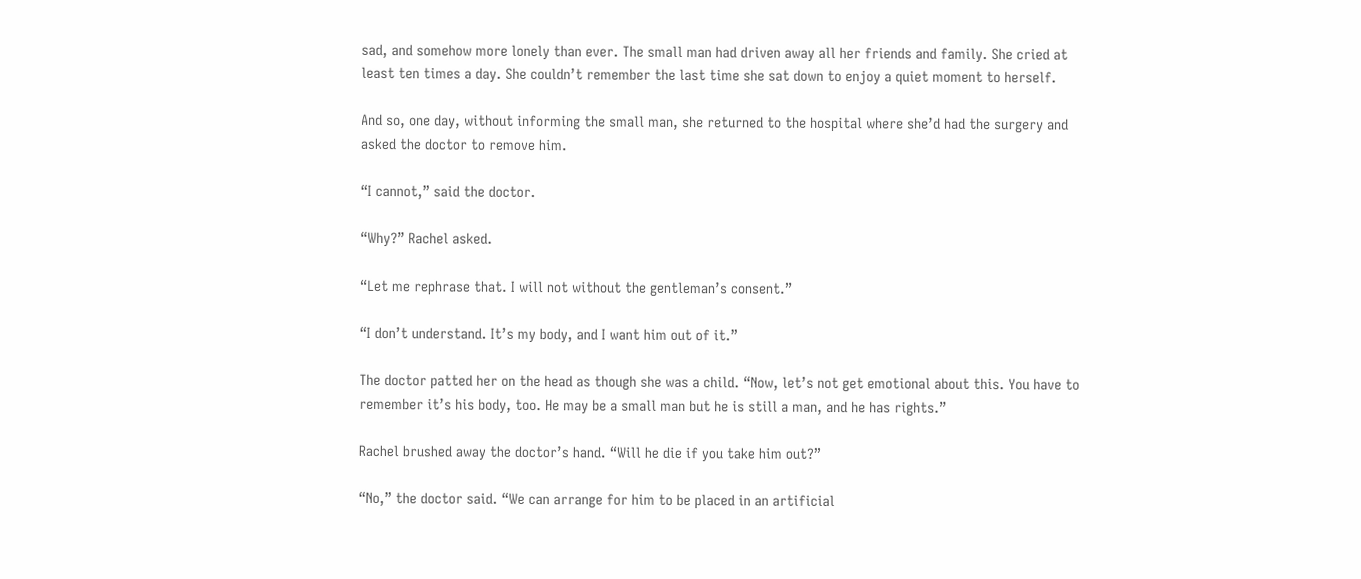sad, and somehow more lonely than ever. The small man had driven away all her friends and family. She cried at least ten times a day. She couldn’t remember the last time she sat down to enjoy a quiet moment to herself.

And so, one day, without informing the small man, she returned to the hospital where she’d had the surgery and asked the doctor to remove him.

“I cannot,” said the doctor.

“Why?” Rachel asked.

“Let me rephrase that. I will not without the gentleman’s consent.”

“I don’t understand. It’s my body, and I want him out of it.”

The doctor patted her on the head as though she was a child. “Now, let’s not get emotional about this. You have to remember it’s his body, too. He may be a small man but he is still a man, and he has rights.”

Rachel brushed away the doctor’s hand. “Will he die if you take him out?”

“No,” the doctor said. “We can arrange for him to be placed in an artificial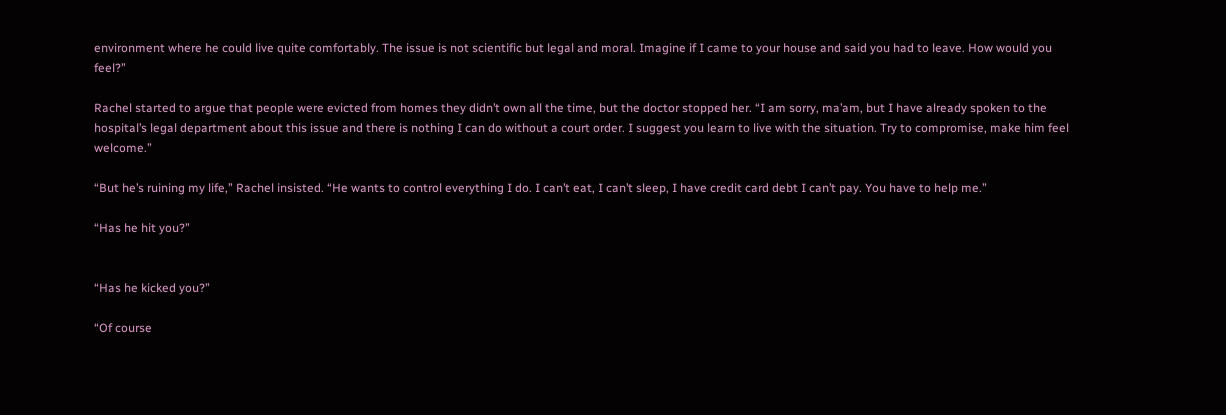environment where he could live quite comfortably. The issue is not scientific but legal and moral. Imagine if I came to your house and said you had to leave. How would you feel?”

Rachel started to argue that people were evicted from homes they didn’t own all the time, but the doctor stopped her. “I am sorry, ma’am, but I have already spoken to the hospital’s legal department about this issue and there is nothing I can do without a court order. I suggest you learn to live with the situation. Try to compromise, make him feel welcome.”

“But he’s ruining my life,” Rachel insisted. “He wants to control everything I do. I can’t eat, I can’t sleep, I have credit card debt I can’t pay. You have to help me.”

“Has he hit you?”


“Has he kicked you?”

“Of course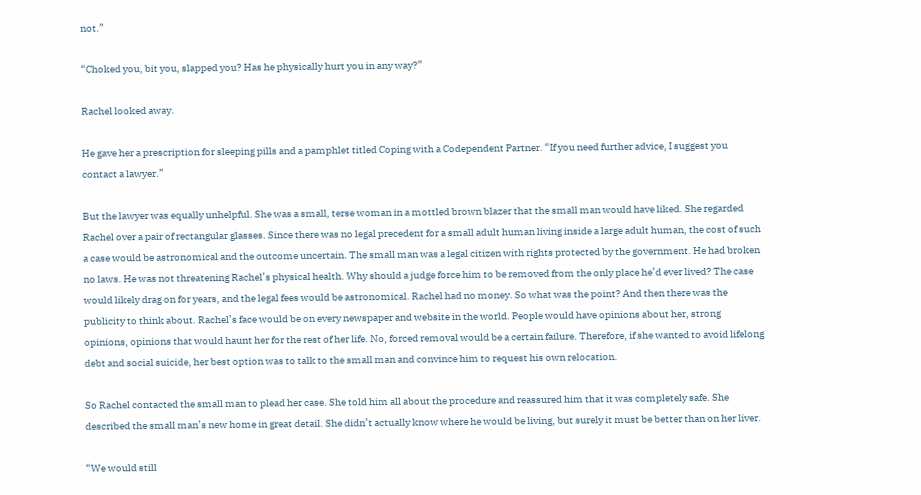not.”

“Choked you, bit you, slapped you? Has he physically hurt you in any way?”

Rachel looked away.

He gave her a prescription for sleeping pills and a pamphlet titled Coping with a Codependent Partner. “If you need further advice, I suggest you contact a lawyer.”

But the lawyer was equally unhelpful. She was a small, terse woman in a mottled brown blazer that the small man would have liked. She regarded Rachel over a pair of rectangular glasses. Since there was no legal precedent for a small adult human living inside a large adult human, the cost of such a case would be astronomical and the outcome uncertain. The small man was a legal citizen with rights protected by the government. He had broken no laws. He was not threatening Rachel’s physical health. Why should a judge force him to be removed from the only place he’d ever lived? The case would likely drag on for years, and the legal fees would be astronomical. Rachel had no money. So what was the point? And then there was the publicity to think about. Rachel’s face would be on every newspaper and website in the world. People would have opinions about her, strong opinions, opinions that would haunt her for the rest of her life. No, forced removal would be a certain failure. Therefore, if she wanted to avoid lifelong debt and social suicide, her best option was to talk to the small man and convince him to request his own relocation.

So Rachel contacted the small man to plead her case. She told him all about the procedure and reassured him that it was completely safe. She described the small man’s new home in great detail. She didn’t actually know where he would be living, but surely it must be better than on her liver.

“We would still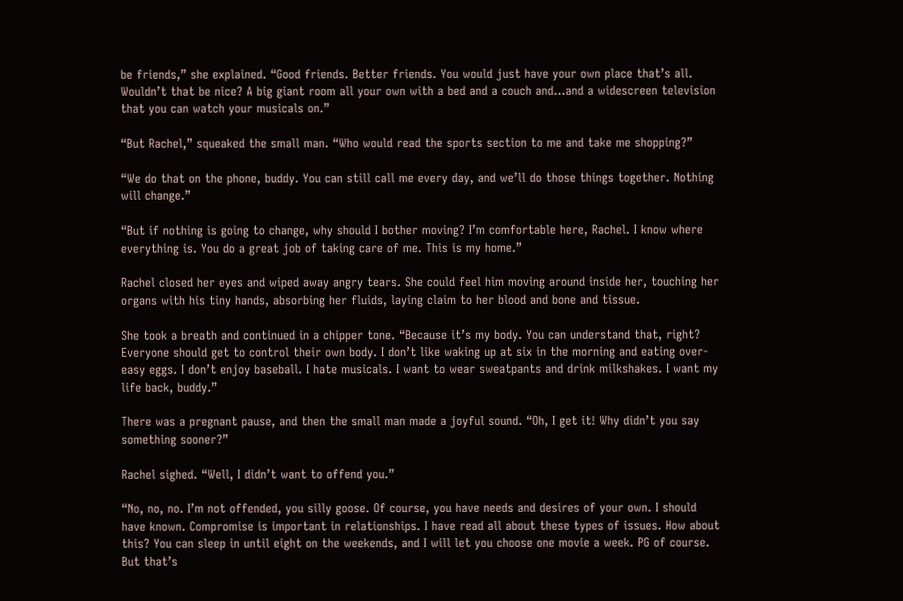be friends,” she explained. “Good friends. Better friends. You would just have your own place that’s all. Wouldn’t that be nice? A big giant room all your own with a bed and a couch and…and a widescreen television that you can watch your musicals on.”

“But Rachel,” squeaked the small man. “Who would read the sports section to me and take me shopping?”

“We do that on the phone, buddy. You can still call me every day, and we’ll do those things together. Nothing will change.”

“But if nothing is going to change, why should I bother moving? I’m comfortable here, Rachel. I know where everything is. You do a great job of taking care of me. This is my home.”

Rachel closed her eyes and wiped away angry tears. She could feel him moving around inside her, touching her organs with his tiny hands, absorbing her fluids, laying claim to her blood and bone and tissue.

She took a breath and continued in a chipper tone. “Because it’s my body. You can understand that, right? Everyone should get to control their own body. I don’t like waking up at six in the morning and eating over-easy eggs. I don’t enjoy baseball. I hate musicals. I want to wear sweatpants and drink milkshakes. I want my life back, buddy.”

There was a pregnant pause, and then the small man made a joyful sound. “Oh, I get it! Why didn’t you say something sooner?”

Rachel sighed. “Well, I didn’t want to offend you.”

“No, no, no. I’m not offended, you silly goose. Of course, you have needs and desires of your own. I should have known. Compromise is important in relationships. I have read all about these types of issues. How about this? You can sleep in until eight on the weekends, and I will let you choose one movie a week. PG of course. But that’s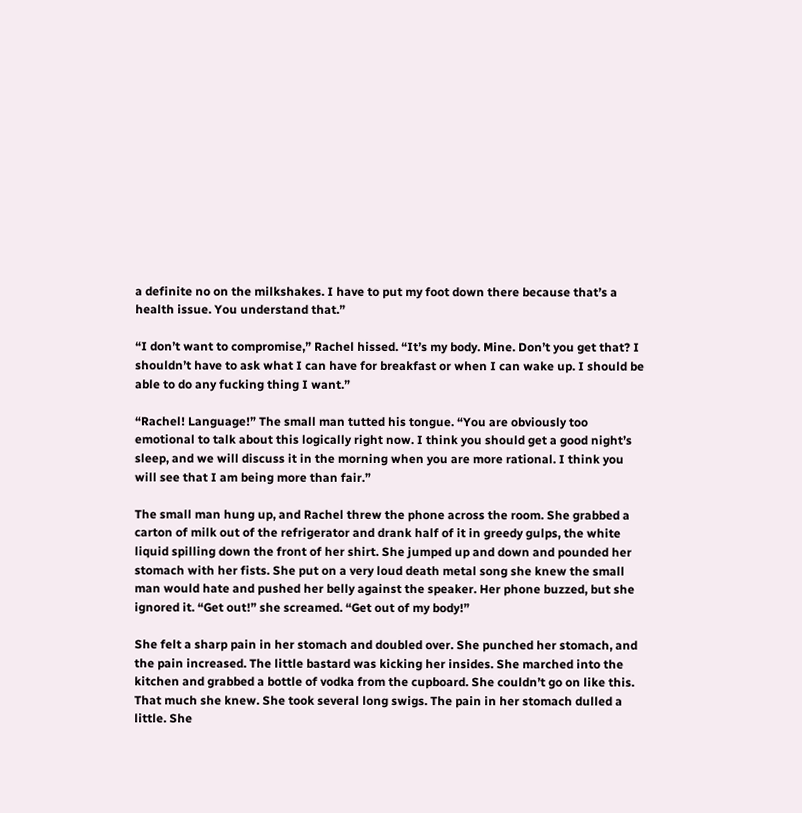a definite no on the milkshakes. I have to put my foot down there because that’s a health issue. You understand that.”

“I don’t want to compromise,” Rachel hissed. “It’s my body. Mine. Don’t you get that? I shouldn’t have to ask what I can have for breakfast or when I can wake up. I should be able to do any fucking thing I want.”

“Rachel! Language!” The small man tutted his tongue. “You are obviously too emotional to talk about this logically right now. I think you should get a good night’s sleep, and we will discuss it in the morning when you are more rational. I think you will see that I am being more than fair.”

The small man hung up, and Rachel threw the phone across the room. She grabbed a carton of milk out of the refrigerator and drank half of it in greedy gulps, the white liquid spilling down the front of her shirt. She jumped up and down and pounded her stomach with her fists. She put on a very loud death metal song she knew the small man would hate and pushed her belly against the speaker. Her phone buzzed, but she ignored it. “Get out!” she screamed. “Get out of my body!”

She felt a sharp pain in her stomach and doubled over. She punched her stomach, and the pain increased. The little bastard was kicking her insides. She marched into the kitchen and grabbed a bottle of vodka from the cupboard. She couldn’t go on like this. That much she knew. She took several long swigs. The pain in her stomach dulled a little. She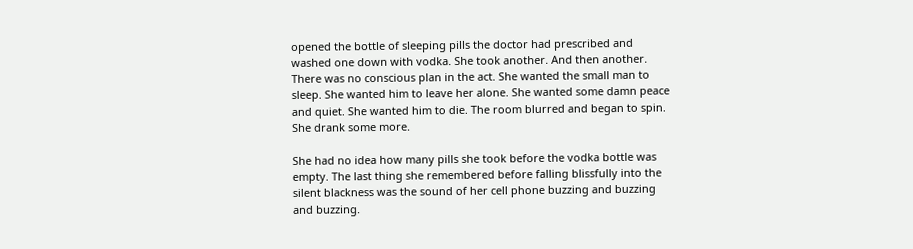opened the bottle of sleeping pills the doctor had prescribed and washed one down with vodka. She took another. And then another. There was no conscious plan in the act. She wanted the small man to sleep. She wanted him to leave her alone. She wanted some damn peace and quiet. She wanted him to die. The room blurred and began to spin. She drank some more.

She had no idea how many pills she took before the vodka bottle was empty. The last thing she remembered before falling blissfully into the silent blackness was the sound of her cell phone buzzing and buzzing and buzzing.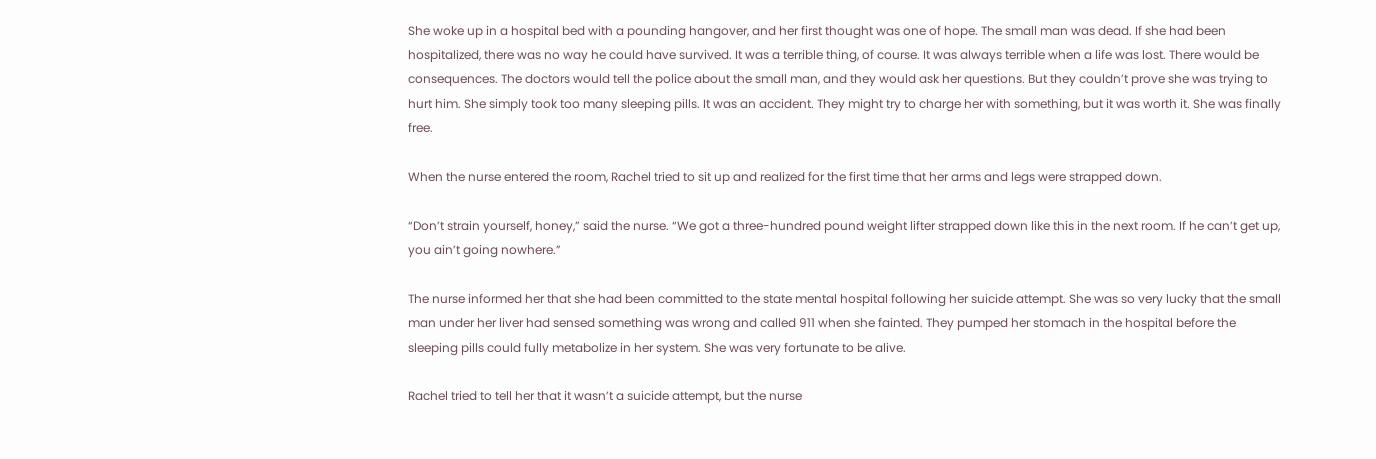She woke up in a hospital bed with a pounding hangover, and her first thought was one of hope. The small man was dead. If she had been hospitalized, there was no way he could have survived. It was a terrible thing, of course. It was always terrible when a life was lost. There would be consequences. The doctors would tell the police about the small man, and they would ask her questions. But they couldn’t prove she was trying to hurt him. She simply took too many sleeping pills. It was an accident. They might try to charge her with something, but it was worth it. She was finally free.

When the nurse entered the room, Rachel tried to sit up and realized for the first time that her arms and legs were strapped down.

“Don’t strain yourself, honey,” said the nurse. “We got a three-hundred pound weight lifter strapped down like this in the next room. If he can’t get up, you ain’t going nowhere.”

The nurse informed her that she had been committed to the state mental hospital following her suicide attempt. She was so very lucky that the small man under her liver had sensed something was wrong and called 911 when she fainted. They pumped her stomach in the hospital before the sleeping pills could fully metabolize in her system. She was very fortunate to be alive.

Rachel tried to tell her that it wasn’t a suicide attempt, but the nurse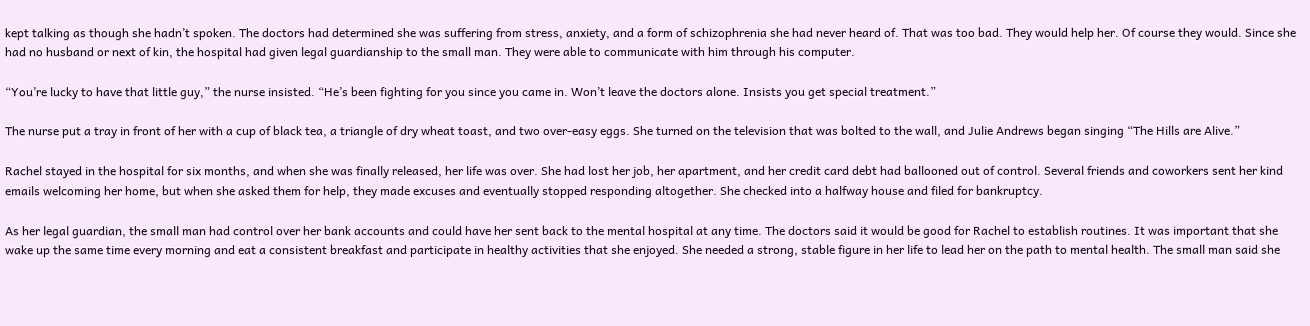kept talking as though she hadn’t spoken. The doctors had determined she was suffering from stress, anxiety, and a form of schizophrenia she had never heard of. That was too bad. They would help her. Of course they would. Since she had no husband or next of kin, the hospital had given legal guardianship to the small man. They were able to communicate with him through his computer.

“You’re lucky to have that little guy,” the nurse insisted. “He’s been fighting for you since you came in. Won’t leave the doctors alone. Insists you get special treatment.”

The nurse put a tray in front of her with a cup of black tea, a triangle of dry wheat toast, and two over-easy eggs. She turned on the television that was bolted to the wall, and Julie Andrews began singing “The Hills are Alive.”

Rachel stayed in the hospital for six months, and when she was finally released, her life was over. She had lost her job, her apartment, and her credit card debt had ballooned out of control. Several friends and coworkers sent her kind emails welcoming her home, but when she asked them for help, they made excuses and eventually stopped responding altogether. She checked into a halfway house and filed for bankruptcy.

As her legal guardian, the small man had control over her bank accounts and could have her sent back to the mental hospital at any time. The doctors said it would be good for Rachel to establish routines. It was important that she wake up the same time every morning and eat a consistent breakfast and participate in healthy activities that she enjoyed. She needed a strong, stable figure in her life to lead her on the path to mental health. The small man said she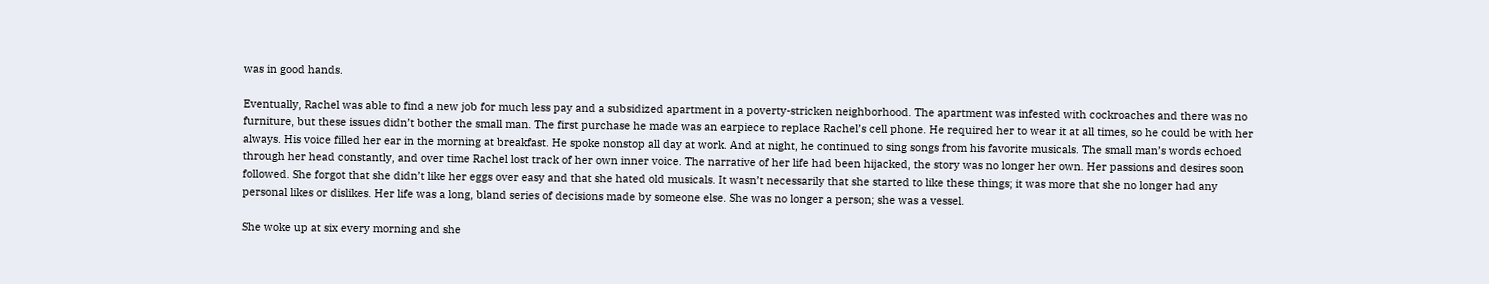was in good hands.

Eventually, Rachel was able to find a new job for much less pay and a subsidized apartment in a poverty-stricken neighborhood. The apartment was infested with cockroaches and there was no furniture, but these issues didn’t bother the small man. The first purchase he made was an earpiece to replace Rachel’s cell phone. He required her to wear it at all times, so he could be with her always. His voice filled her ear in the morning at breakfast. He spoke nonstop all day at work. And at night, he continued to sing songs from his favorite musicals. The small man’s words echoed through her head constantly, and over time Rachel lost track of her own inner voice. The narrative of her life had been hijacked, the story was no longer her own. Her passions and desires soon followed. She forgot that she didn’t like her eggs over easy and that she hated old musicals. It wasn’t necessarily that she started to like these things; it was more that she no longer had any personal likes or dislikes. Her life was a long, bland series of decisions made by someone else. She was no longer a person; she was a vessel.

She woke up at six every morning and she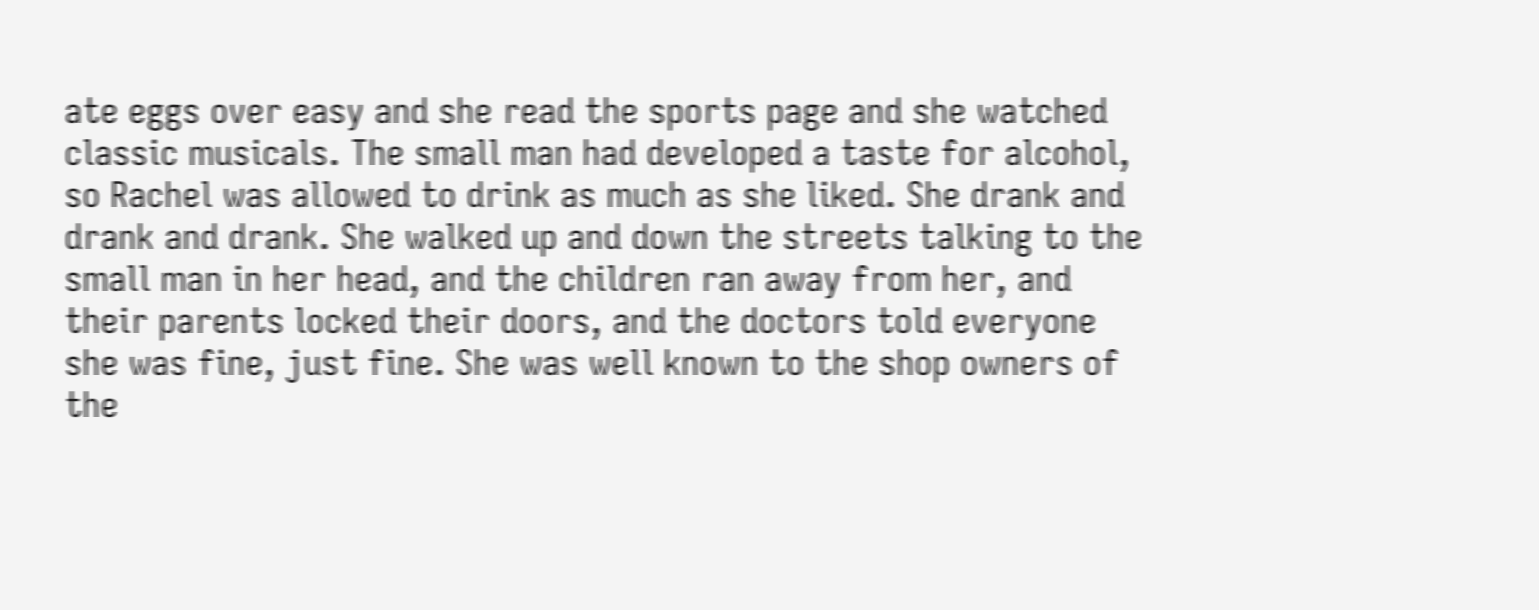ate eggs over easy and she read the sports page and she watched classic musicals. The small man had developed a taste for alcohol, so Rachel was allowed to drink as much as she liked. She drank and drank and drank. She walked up and down the streets talking to the small man in her head, and the children ran away from her, and their parents locked their doors, and the doctors told everyone she was fine, just fine. She was well known to the shop owners of the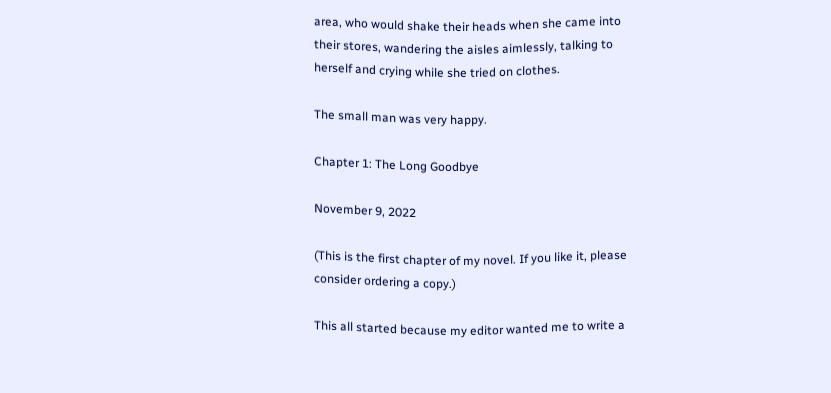area, who would shake their heads when she came into their stores, wandering the aisles aimlessly, talking to herself and crying while she tried on clothes.

The small man was very happy.

Chapter 1: The Long Goodbye

November 9, 2022

(This is the first chapter of my novel. If you like it, please consider ordering a copy.)

This all started because my editor wanted me to write a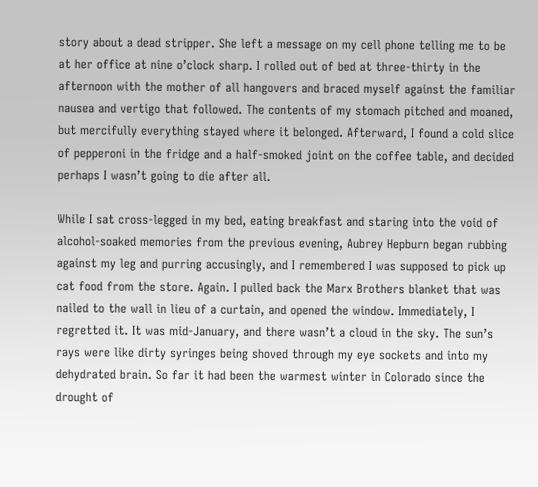story about a dead stripper. She left a message on my cell phone telling me to be at her office at nine o’clock sharp. I rolled out of bed at three-thirty in the afternoon with the mother of all hangovers and braced myself against the familiar nausea and vertigo that followed. The contents of my stomach pitched and moaned, but mercifully everything stayed where it belonged. Afterward, I found a cold slice of pepperoni in the fridge and a half-smoked joint on the coffee table, and decided perhaps I wasn’t going to die after all.

While I sat cross-legged in my bed, eating breakfast and staring into the void of alcohol-soaked memories from the previous evening, Aubrey Hepburn began rubbing against my leg and purring accusingly, and I remembered I was supposed to pick up cat food from the store. Again. I pulled back the Marx Brothers blanket that was nailed to the wall in lieu of a curtain, and opened the window. Immediately, I regretted it. It was mid-January, and there wasn’t a cloud in the sky. The sun’s rays were like dirty syringes being shoved through my eye sockets and into my dehydrated brain. So far it had been the warmest winter in Colorado since the drought of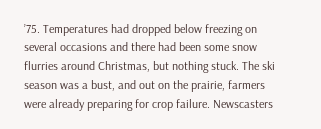’75. Temperatures had dropped below freezing on several occasions and there had been some snow flurries around Christmas, but nothing stuck. The ski season was a bust, and out on the prairie, farmers were already preparing for crop failure. Newscasters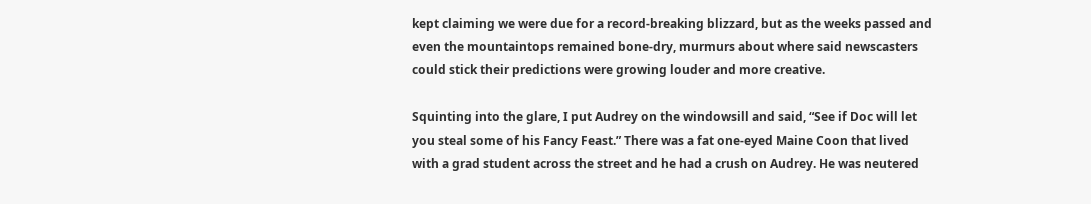kept claiming we were due for a record-breaking blizzard, but as the weeks passed and even the mountaintops remained bone-dry, murmurs about where said newscasters could stick their predictions were growing louder and more creative.

Squinting into the glare, I put Audrey on the windowsill and said, “See if Doc will let you steal some of his Fancy Feast.” There was a fat one-eyed Maine Coon that lived with a grad student across the street and he had a crush on Audrey. He was neutered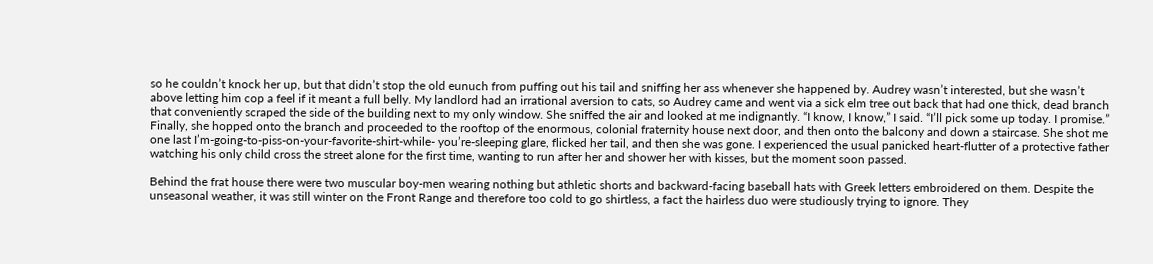so he couldn’t knock her up, but that didn’t stop the old eunuch from puffing out his tail and sniffing her ass whenever she happened by. Audrey wasn’t interested, but she wasn’t above letting him cop a feel if it meant a full belly. My landlord had an irrational aversion to cats, so Audrey came and went via a sick elm tree out back that had one thick, dead branch that conveniently scraped the side of the building next to my only window. She sniffed the air and looked at me indignantly. “I know, I know,” I said. “I’ll pick some up today. I promise.” Finally, she hopped onto the branch and proceeded to the rooftop of the enormous, colonial fraternity house next door, and then onto the balcony and down a staircase. She shot me one last I’m-going-to-piss-on-your-favorite-shirt-while- you’re-sleeping glare, flicked her tail, and then she was gone. I experienced the usual panicked heart-flutter of a protective father watching his only child cross the street alone for the first time, wanting to run after her and shower her with kisses, but the moment soon passed.

Behind the frat house there were two muscular boy-men wearing nothing but athletic shorts and backward-facing baseball hats with Greek letters embroidered on them. Despite the unseasonal weather, it was still winter on the Front Range and therefore too cold to go shirtless, a fact the hairless duo were studiously trying to ignore. They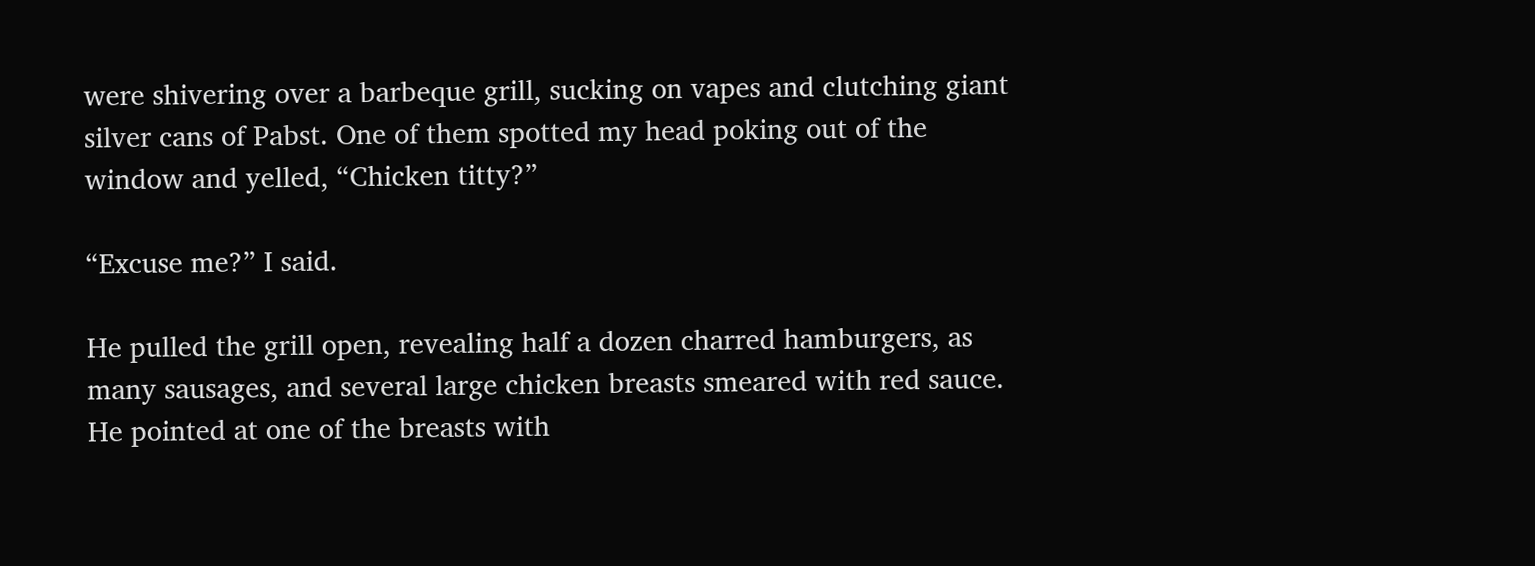were shivering over a barbeque grill, sucking on vapes and clutching giant silver cans of Pabst. One of them spotted my head poking out of the window and yelled, “Chicken titty?”

“Excuse me?” I said.

He pulled the grill open, revealing half a dozen charred hamburgers, as many sausages, and several large chicken breasts smeared with red sauce. He pointed at one of the breasts with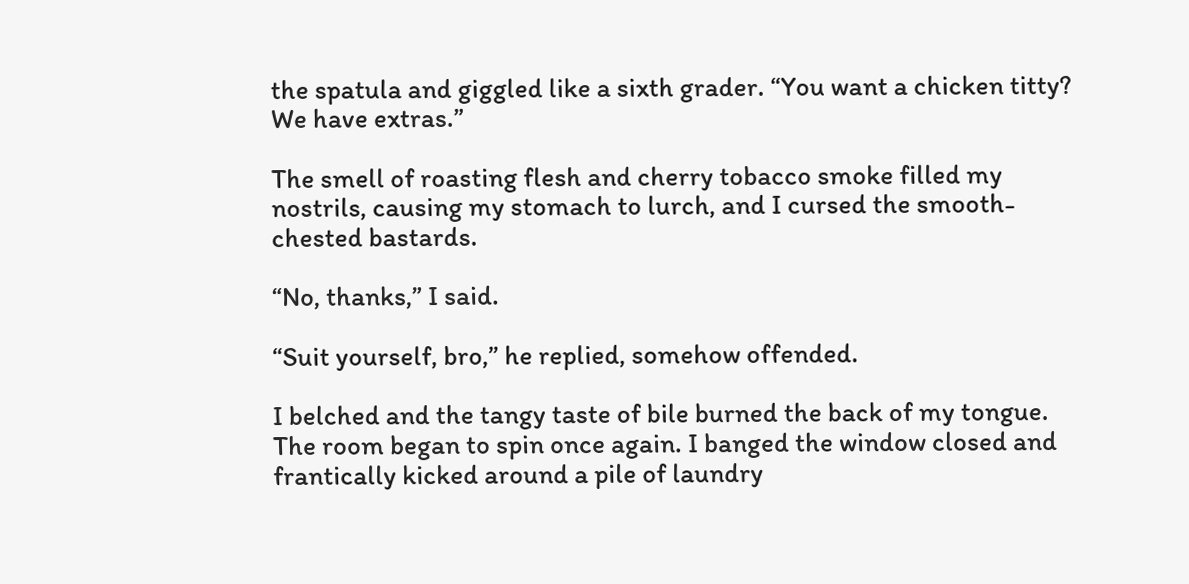the spatula and giggled like a sixth grader. “You want a chicken titty? We have extras.”

The smell of roasting flesh and cherry tobacco smoke filled my nostrils, causing my stomach to lurch, and I cursed the smooth-chested bastards.

“No, thanks,” I said.

“Suit yourself, bro,” he replied, somehow offended.

I belched and the tangy taste of bile burned the back of my tongue. The room began to spin once again. I banged the window closed and frantically kicked around a pile of laundry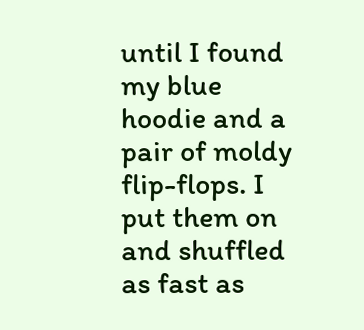until I found my blue hoodie and a pair of moldy flip-flops. I put them on and shuffled as fast as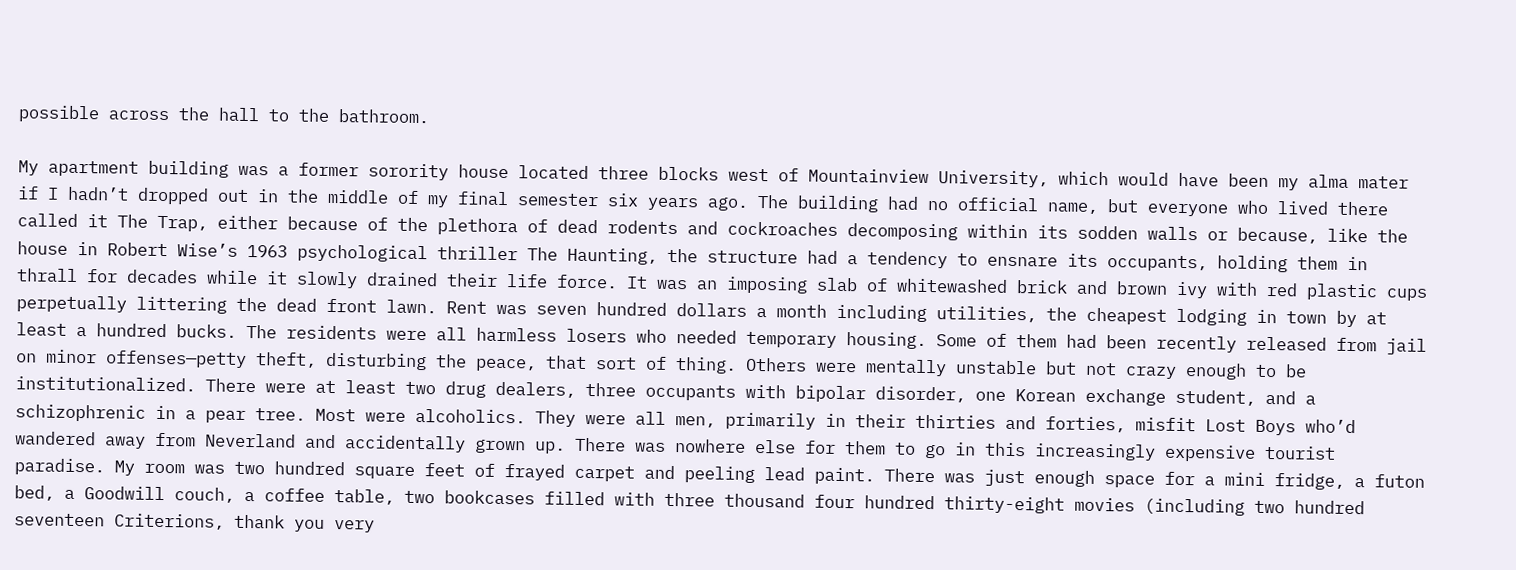possible across the hall to the bathroom.

My apartment building was a former sorority house located three blocks west of Mountainview University, which would have been my alma mater if I hadn’t dropped out in the middle of my final semester six years ago. The building had no official name, but everyone who lived there called it The Trap, either because of the plethora of dead rodents and cockroaches decomposing within its sodden walls or because, like the house in Robert Wise’s 1963 psychological thriller The Haunting, the structure had a tendency to ensnare its occupants, holding them in thrall for decades while it slowly drained their life force. It was an imposing slab of whitewashed brick and brown ivy with red plastic cups perpetually littering the dead front lawn. Rent was seven hundred dollars a month including utilities, the cheapest lodging in town by at least a hundred bucks. The residents were all harmless losers who needed temporary housing. Some of them had been recently released from jail on minor offenses—petty theft, disturbing the peace, that sort of thing. Others were mentally unstable but not crazy enough to be institutionalized. There were at least two drug dealers, three occupants with bipolar disorder, one Korean exchange student, and a schizophrenic in a pear tree. Most were alcoholics. They were all men, primarily in their thirties and forties, misfit Lost Boys who’d wandered away from Neverland and accidentally grown up. There was nowhere else for them to go in this increasingly expensive tourist paradise. My room was two hundred square feet of frayed carpet and peeling lead paint. There was just enough space for a mini fridge, a futon bed, a Goodwill couch, a coffee table, two bookcases filled with three thousand four hundred thirty-eight movies (including two hundred seventeen Criterions, thank you very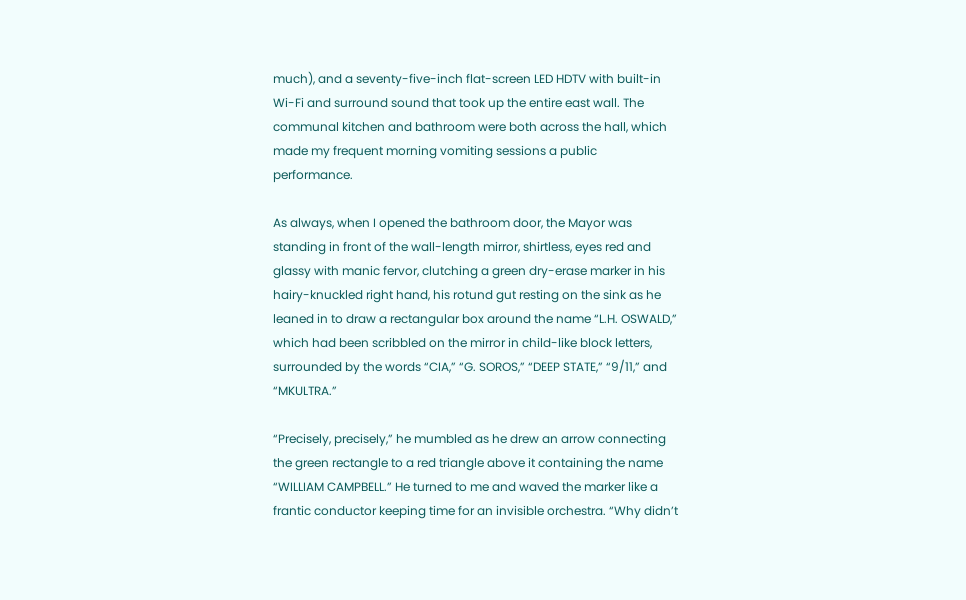much), and a seventy-five-inch flat-screen LED HDTV with built-in Wi-Fi and surround sound that took up the entire east wall. The communal kitchen and bathroom were both across the hall, which made my frequent morning vomiting sessions a public performance.

As always, when I opened the bathroom door, the Mayor was standing in front of the wall-length mirror, shirtless, eyes red and glassy with manic fervor, clutching a green dry-erase marker in his hairy-knuckled right hand, his rotund gut resting on the sink as he leaned in to draw a rectangular box around the name “L.H. OSWALD,” which had been scribbled on the mirror in child-like block letters, surrounded by the words “CIA,” “G. SOROS,” “DEEP STATE,” “9/11,” and “MKULTRA.”

“Precisely, precisely,” he mumbled as he drew an arrow connecting the green rectangle to a red triangle above it containing the name “WILLIAM CAMPBELL.” He turned to me and waved the marker like a frantic conductor keeping time for an invisible orchestra. “Why didn’t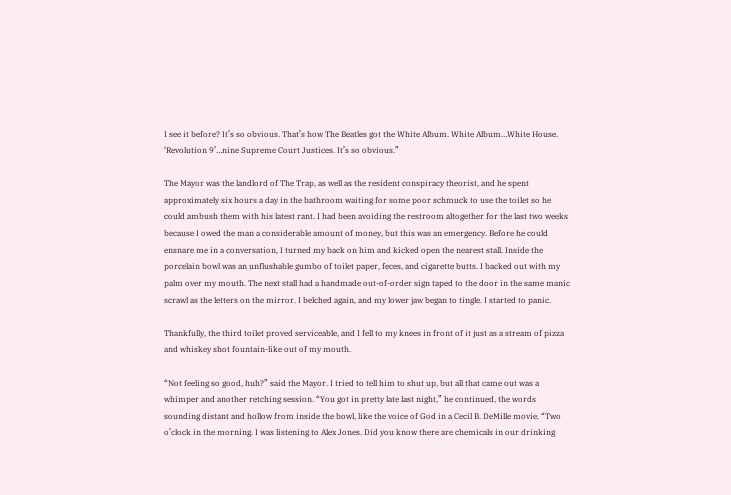I see it before? It’s so obvious. That’s how The Beatles got the White Album. White Album…White House. ‘Revolution 9’…nine Supreme Court Justices. It’s so obvious.”

The Mayor was the landlord of The Trap, as well as the resident conspiracy theorist, and he spent approximately six hours a day in the bathroom waiting for some poor schmuck to use the toilet so he could ambush them with his latest rant. I had been avoiding the restroom altogether for the last two weeks because I owed the man a considerable amount of money, but this was an emergency. Before he could ensnare me in a conversation, I turned my back on him and kicked open the nearest stall. Inside the porcelain bowl was an unflushable gumbo of toilet paper, feces, and cigarette butts. I backed out with my palm over my mouth. The next stall had a handmade out-of-order sign taped to the door in the same manic scrawl as the letters on the mirror. I belched again, and my lower jaw began to tingle. I started to panic.

Thankfully, the third toilet proved serviceable, and I fell to my knees in front of it just as a stream of pizza and whiskey shot fountain-like out of my mouth.

“Not feeling so good, huh?” said the Mayor. I tried to tell him to shut up, but all that came out was a whimper and another retching session. “You got in pretty late last night,” he continued, the words sounding distant and hollow from inside the bowl, like the voice of God in a Cecil B. DeMille movie. “Two o’clock in the morning. I was listening to Alex Jones. Did you know there are chemicals in our drinking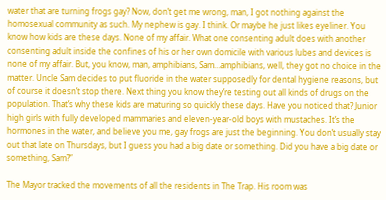water that are turning frogs gay? Now, don’t get me wrong, man, I got nothing against the homosexual community as such. My nephew is gay. I think. Or maybe he just likes eyeliner. You know how kids are these days. None of my affair. What one consenting adult does with another consenting adult inside the confines of his or her own domicile with various lubes and devices is none of my affair. But, you know, man, amphibians, Sam…amphibians, well, they got no choice in the matter. Uncle Sam decides to put fluoride in the water supposedly for dental hygiene reasons, but of course it doesn’t stop there. Next thing you know they’re testing out all kinds of drugs on the population. That’s why these kids are maturing so quickly these days. Have you noticed that? Junior high girls with fully developed mammaries and eleven-year-old boys with mustaches. It’s the hormones in the water, and believe you me, gay frogs are just the beginning. You don’t usually stay out that late on Thursdays, but I guess you had a big date or something. Did you have a big date or something, Sam?”

The Mayor tracked the movements of all the residents in The Trap. His room was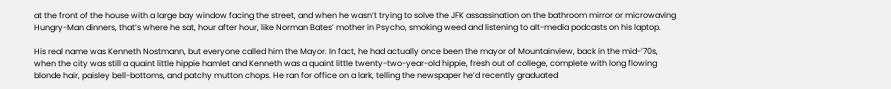at the front of the house with a large bay window facing the street, and when he wasn’t trying to solve the JFK assassination on the bathroom mirror or microwaving Hungry-Man dinners, that’s where he sat, hour after hour, like Norman Bates’ mother in Psycho, smoking weed and listening to alt-media podcasts on his laptop.

His real name was Kenneth Nostmann, but everyone called him the Mayor. In fact, he had actually once been the mayor of Mountainview, back in the mid-’70s, when the city was still a quaint little hippie hamlet and Kenneth was a quaint little twenty-two-year-old hippie, fresh out of college, complete with long flowing blonde hair, paisley bell-bottoms, and patchy mutton chops. He ran for office on a lark, telling the newspaper he’d recently graduated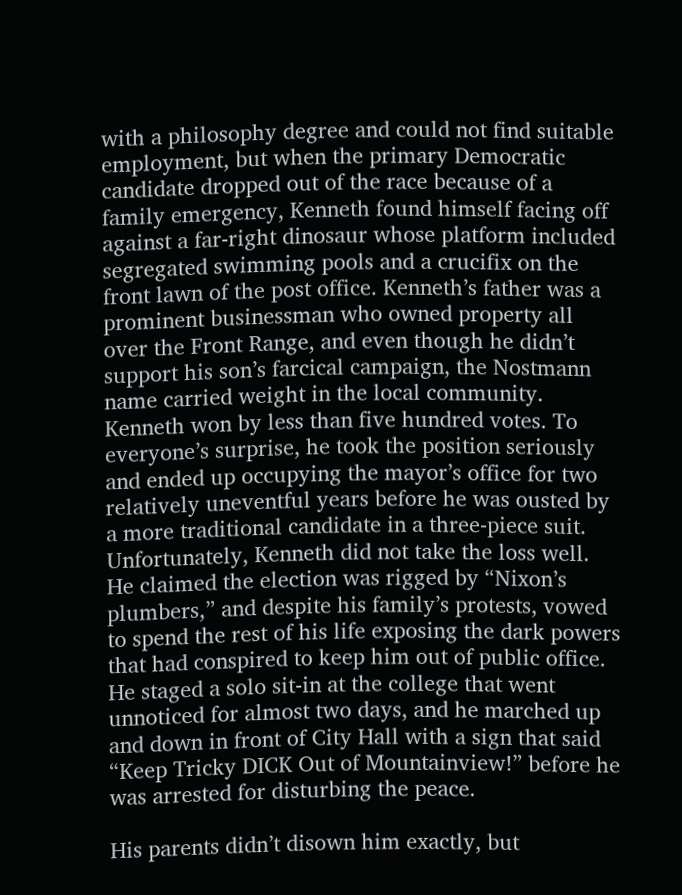with a philosophy degree and could not find suitable employment, but when the primary Democratic candidate dropped out of the race because of a family emergency, Kenneth found himself facing off against a far-right dinosaur whose platform included segregated swimming pools and a crucifix on the front lawn of the post office. Kenneth’s father was a prominent businessman who owned property all over the Front Range, and even though he didn’t support his son’s farcical campaign, the Nostmann name carried weight in the local community. Kenneth won by less than five hundred votes. To everyone’s surprise, he took the position seriously and ended up occupying the mayor’s office for two relatively uneventful years before he was ousted by a more traditional candidate in a three-piece suit. Unfortunately, Kenneth did not take the loss well. He claimed the election was rigged by “Nixon’s plumbers,” and despite his family’s protests, vowed to spend the rest of his life exposing the dark powers that had conspired to keep him out of public office. He staged a solo sit-in at the college that went unnoticed for almost two days, and he marched up and down in front of City Hall with a sign that said “Keep Tricky DICK Out of Mountainview!” before he was arrested for disturbing the peace.

His parents didn’t disown him exactly, but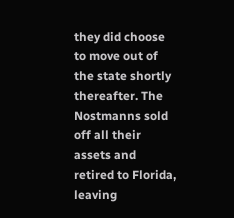they did choose to move out of the state shortly thereafter. The Nostmanns sold off all their assets and retired to Florida, leaving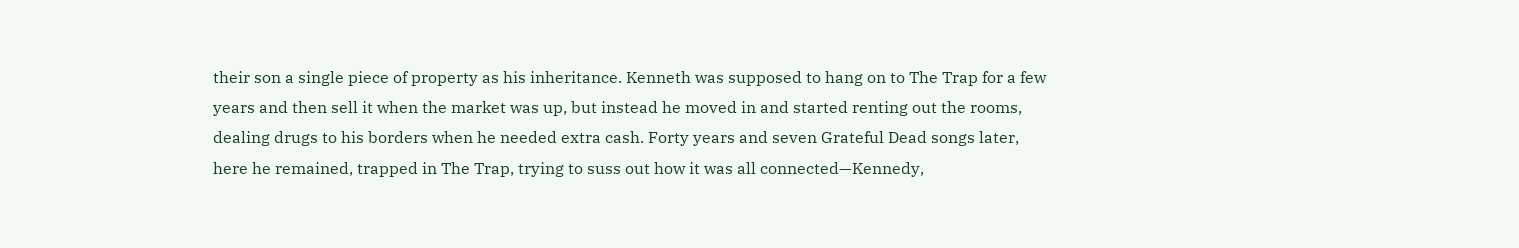their son a single piece of property as his inheritance. Kenneth was supposed to hang on to The Trap for a few years and then sell it when the market was up, but instead he moved in and started renting out the rooms, dealing drugs to his borders when he needed extra cash. Forty years and seven Grateful Dead songs later, here he remained, trapped in The Trap, trying to suss out how it was all connected—Kennedy,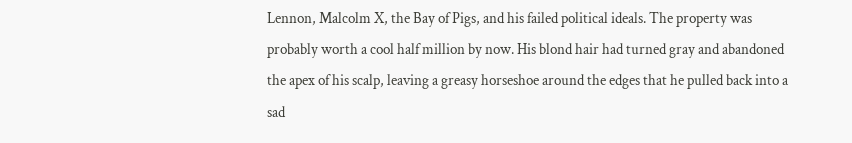Lennon, Malcolm X, the Bay of Pigs, and his failed political ideals. The property was probably worth a cool half million by now. His blond hair had turned gray and abandoned the apex of his scalp, leaving a greasy horseshoe around the edges that he pulled back into a sad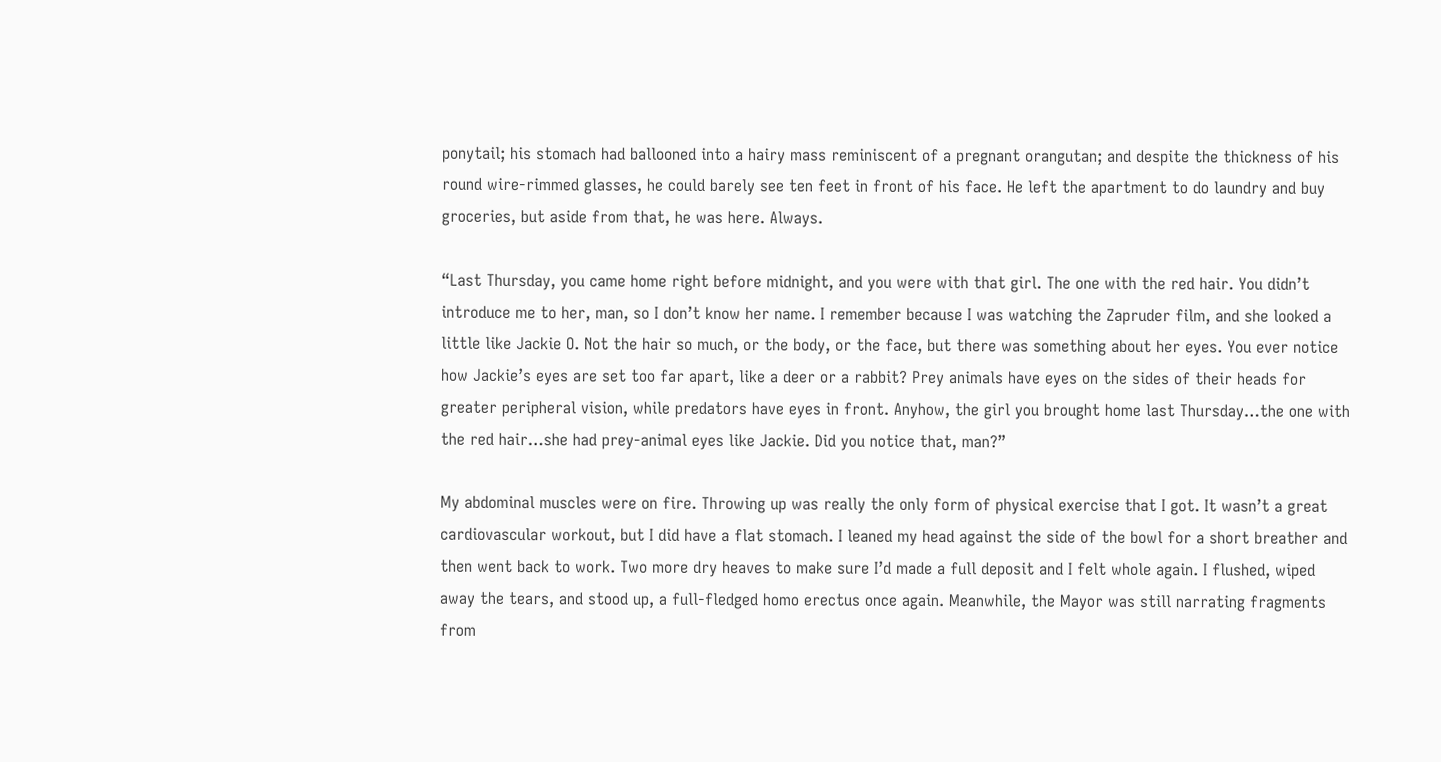ponytail; his stomach had ballooned into a hairy mass reminiscent of a pregnant orangutan; and despite the thickness of his round wire-rimmed glasses, he could barely see ten feet in front of his face. He left the apartment to do laundry and buy groceries, but aside from that, he was here. Always.

“Last Thursday, you came home right before midnight, and you were with that girl. The one with the red hair. You didn’t introduce me to her, man, so I don’t know her name. I remember because I was watching the Zapruder film, and she looked a little like Jackie O. Not the hair so much, or the body, or the face, but there was something about her eyes. You ever notice how Jackie’s eyes are set too far apart, like a deer or a rabbit? Prey animals have eyes on the sides of their heads for greater peripheral vision, while predators have eyes in front. Anyhow, the girl you brought home last Thursday…the one with the red hair…she had prey-animal eyes like Jackie. Did you notice that, man?”

My abdominal muscles were on fire. Throwing up was really the only form of physical exercise that I got. It wasn’t a great cardiovascular workout, but I did have a flat stomach. I leaned my head against the side of the bowl for a short breather and then went back to work. Two more dry heaves to make sure I’d made a full deposit and I felt whole again. I flushed, wiped away the tears, and stood up, a full-fledged homo erectus once again. Meanwhile, the Mayor was still narrating fragments from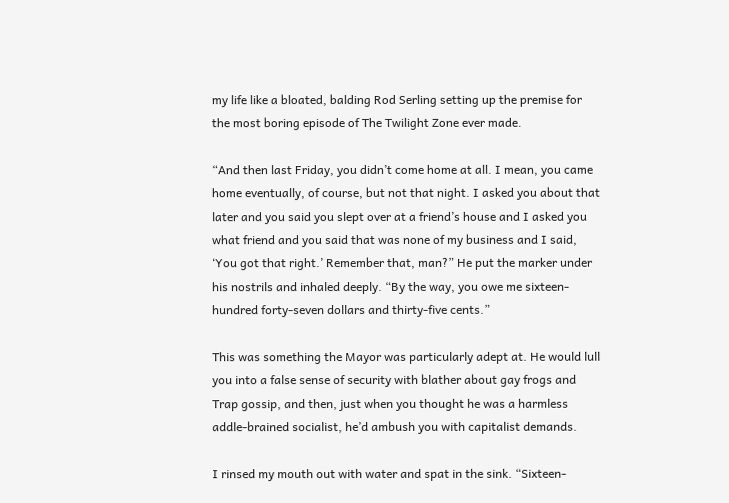my life like a bloated, balding Rod Serling setting up the premise for the most boring episode of The Twilight Zone ever made.

“And then last Friday, you didn’t come home at all. I mean, you came home eventually, of course, but not that night. I asked you about that later and you said you slept over at a friend’s house and I asked you what friend and you said that was none of my business and I said, ‘You got that right.’ Remember that, man?” He put the marker under his nostrils and inhaled deeply. “By the way, you owe me sixteen-hundred forty-seven dollars and thirty-five cents.”

This was something the Mayor was particularly adept at. He would lull you into a false sense of security with blather about gay frogs and Trap gossip, and then, just when you thought he was a harmless addle-brained socialist, he’d ambush you with capitalist demands.

I rinsed my mouth out with water and spat in the sink. “Sixteen-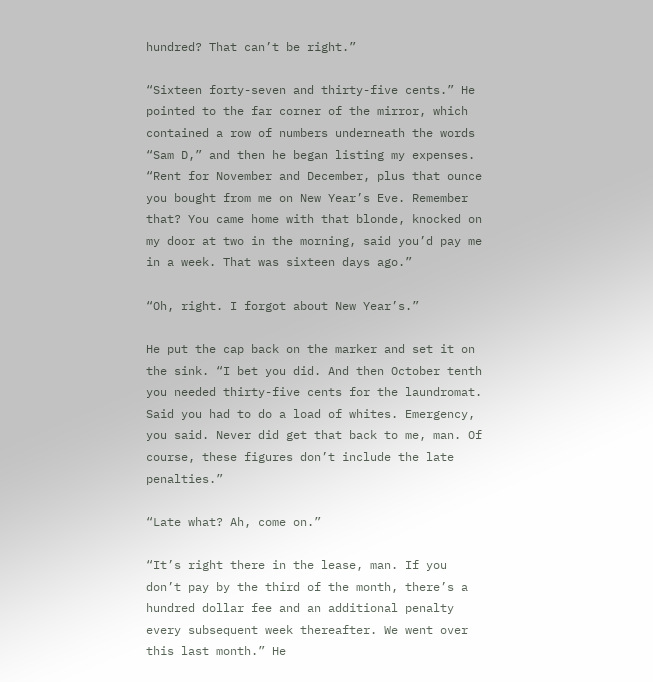hundred? That can’t be right.”

“Sixteen forty-seven and thirty-five cents.” He pointed to the far corner of the mirror, which contained a row of numbers underneath the words “Sam D,” and then he began listing my expenses. “Rent for November and December, plus that ounce you bought from me on New Year’s Eve. Remember that? You came home with that blonde, knocked on my door at two in the morning, said you’d pay me in a week. That was sixteen days ago.”

“Oh, right. I forgot about New Year’s.”

He put the cap back on the marker and set it on the sink. “I bet you did. And then October tenth you needed thirty-five cents for the laundromat. Said you had to do a load of whites. Emergency, you said. Never did get that back to me, man. Of course, these figures don’t include the late penalties.”

“Late what? Ah, come on.”

“It’s right there in the lease, man. If you don’t pay by the third of the month, there’s a hundred dollar fee and an additional penalty every subsequent week thereafter. We went over this last month.” He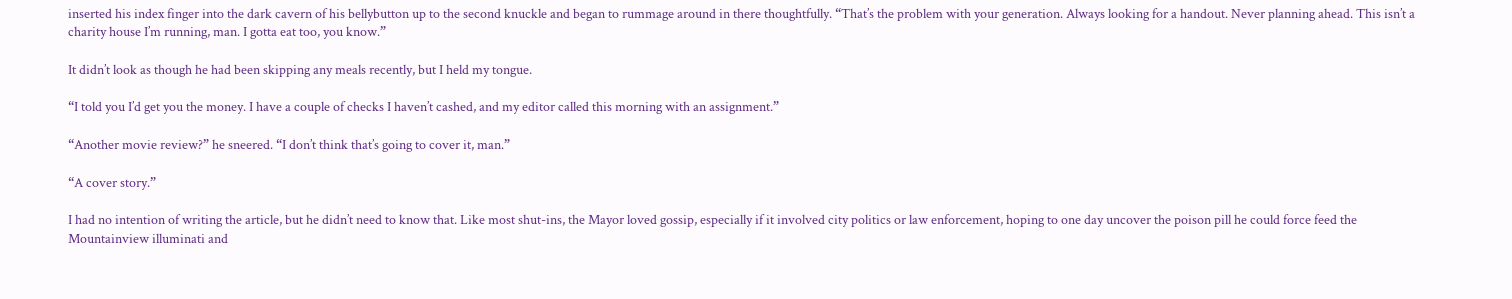inserted his index finger into the dark cavern of his bellybutton up to the second knuckle and began to rummage around in there thoughtfully. “That’s the problem with your generation. Always looking for a handout. Never planning ahead. This isn’t a charity house I’m running, man. I gotta eat too, you know.”

It didn’t look as though he had been skipping any meals recently, but I held my tongue.

“I told you I’d get you the money. I have a couple of checks I haven’t cashed, and my editor called this morning with an assignment.”

“Another movie review?” he sneered. “I don’t think that’s going to cover it, man.”

“A cover story.”

I had no intention of writing the article, but he didn’t need to know that. Like most shut-ins, the Mayor loved gossip, especially if it involved city politics or law enforcement, hoping to one day uncover the poison pill he could force feed the Mountainview illuminati and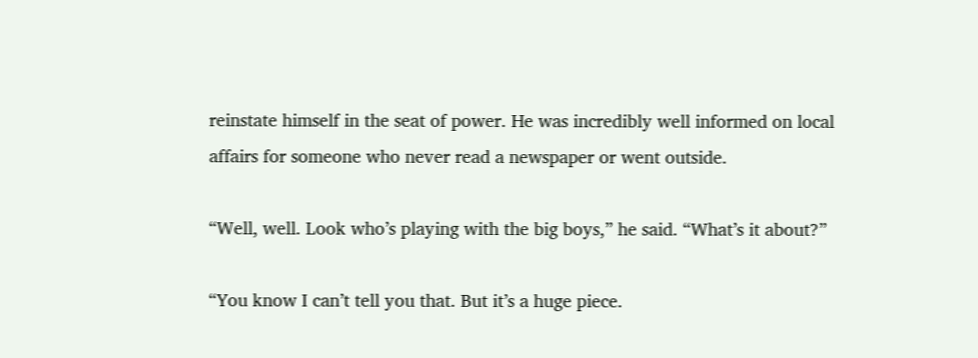reinstate himself in the seat of power. He was incredibly well informed on local affairs for someone who never read a newspaper or went outside.

“Well, well. Look who’s playing with the big boys,” he said. “What’s it about?”

“You know I can’t tell you that. But it’s a huge piece.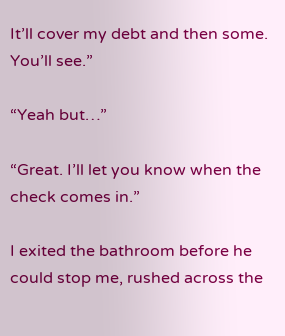It’ll cover my debt and then some. You’ll see.”

“Yeah but…”

“Great. I’ll let you know when the check comes in.”

I exited the bathroom before he could stop me, rushed across the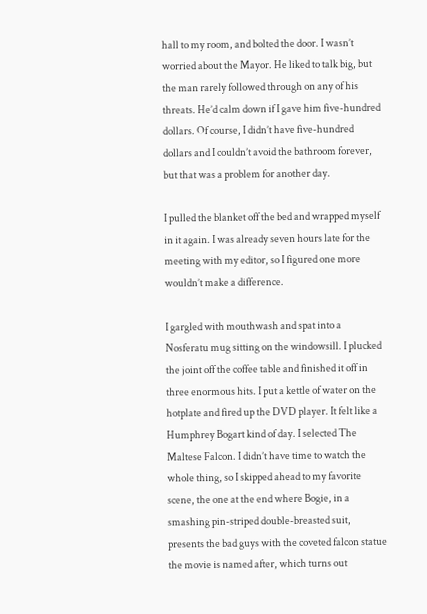hall to my room, and bolted the door. I wasn’t worried about the Mayor. He liked to talk big, but the man rarely followed through on any of his threats. He’d calm down if I gave him five-hundred dollars. Of course, I didn’t have five-hundred dollars and I couldn’t avoid the bathroom forever, but that was a problem for another day.

I pulled the blanket off the bed and wrapped myself in it again. I was already seven hours late for the meeting with my editor, so I figured one more wouldn’t make a difference.

I gargled with mouthwash and spat into a Nosferatu mug sitting on the windowsill. I plucked the joint off the coffee table and finished it off in three enormous hits. I put a kettle of water on the hotplate and fired up the DVD player. It felt like a Humphrey Bogart kind of day. I selected The Maltese Falcon. I didn’t have time to watch the whole thing, so I skipped ahead to my favorite scene, the one at the end where Bogie, in a smashing pin-striped double-breasted suit, presents the bad guys with the coveted falcon statue the movie is named after, which turns out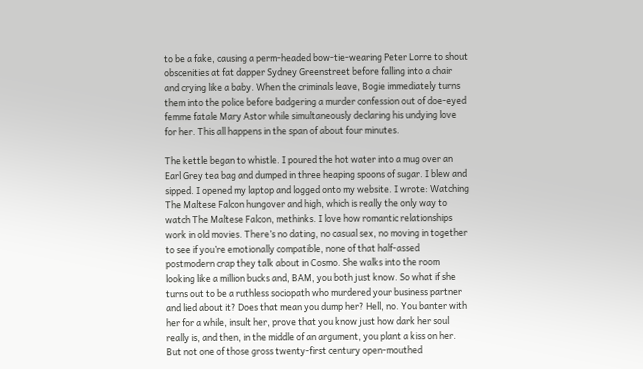to be a fake, causing a perm-headed bow-tie-wearing Peter Lorre to shout obscenities at fat dapper Sydney Greenstreet before falling into a chair and crying like a baby. When the criminals leave, Bogie immediately turns them into the police before badgering a murder confession out of doe-eyed femme fatale Mary Astor while simultaneously declaring his undying love for her. This all happens in the span of about four minutes.

The kettle began to whistle. I poured the hot water into a mug over an Earl Grey tea bag and dumped in three heaping spoons of sugar. I blew and sipped. I opened my laptop and logged onto my website. I wrote: Watching The Maltese Falcon hungover and high, which is really the only way to watch The Maltese Falcon, methinks. I love how romantic relationships work in old movies. There’s no dating, no casual sex, no moving in together to see if you’re emotionally compatible, none of that half-assed postmodern crap they talk about in Cosmo. She walks into the room looking like a million bucks and, BAM, you both just know. So what if she turns out to be a ruthless sociopath who murdered your business partner and lied about it? Does that mean you dump her? Hell, no. You banter with her for a while, insult her, prove that you know just how dark her soul really is, and then, in the middle of an argument, you plant a kiss on her. But not one of those gross twenty-first century open-mouthed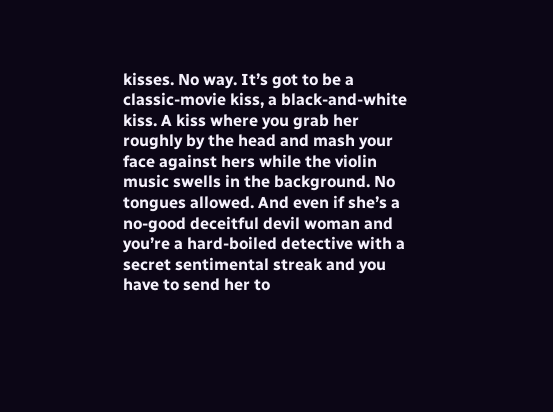kisses. No way. It’s got to be a classic-movie kiss, a black-and-white kiss. A kiss where you grab her roughly by the head and mash your face against hers while the violin music swells in the background. No tongues allowed. And even if she’s a no-good deceitful devil woman and you’re a hard-boiled detective with a secret sentimental streak and you have to send her to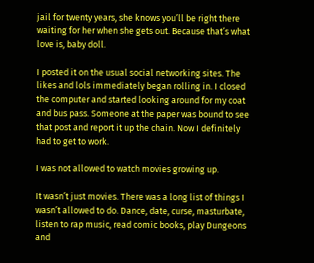jail for twenty years, she knows you’ll be right there waiting for her when she gets out. Because that’s what love is, baby doll.

I posted it on the usual social networking sites. The likes and lols immediately began rolling in. I closed the computer and started looking around for my coat and bus pass. Someone at the paper was bound to see that post and report it up the chain. Now I definitely had to get to work.

I was not allowed to watch movies growing up.

It wasn’t just movies. There was a long list of things I wasn’t allowed to do. Dance, date, curse, masturbate, listen to rap music, read comic books, play Dungeons and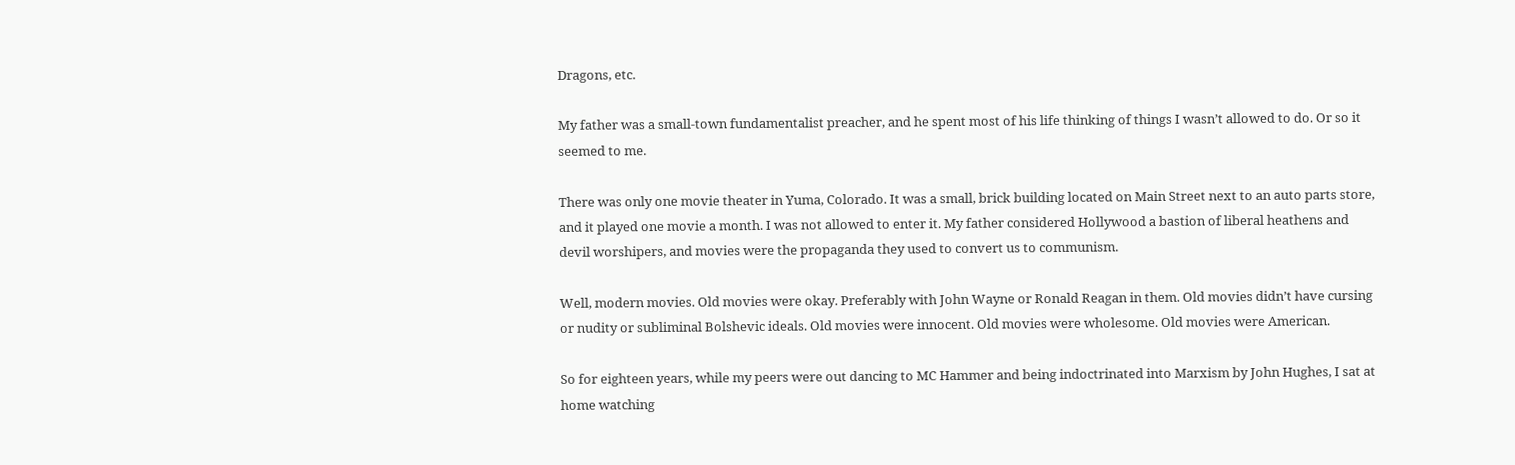Dragons, etc.

My father was a small-town fundamentalist preacher, and he spent most of his life thinking of things I wasn’t allowed to do. Or so it seemed to me.

There was only one movie theater in Yuma, Colorado. It was a small, brick building located on Main Street next to an auto parts store, and it played one movie a month. I was not allowed to enter it. My father considered Hollywood a bastion of liberal heathens and devil worshipers, and movies were the propaganda they used to convert us to communism.

Well, modern movies. Old movies were okay. Preferably with John Wayne or Ronald Reagan in them. Old movies didn’t have cursing or nudity or subliminal Bolshevic ideals. Old movies were innocent. Old movies were wholesome. Old movies were American.

So for eighteen years, while my peers were out dancing to MC Hammer and being indoctrinated into Marxism by John Hughes, I sat at home watching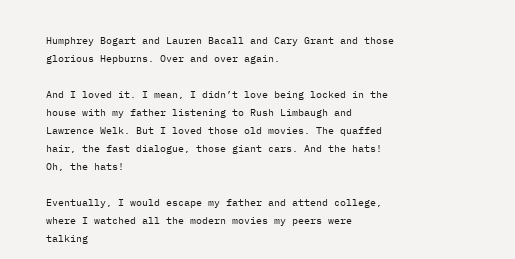Humphrey Bogart and Lauren Bacall and Cary Grant and those glorious Hepburns. Over and over again.

And I loved it. I mean, I didn’t love being locked in the house with my father listening to Rush Limbaugh and Lawrence Welk. But I loved those old movies. The quaffed hair, the fast dialogue, those giant cars. And the hats! Oh, the hats!

Eventually, I would escape my father and attend college, where I watched all the modern movies my peers were talking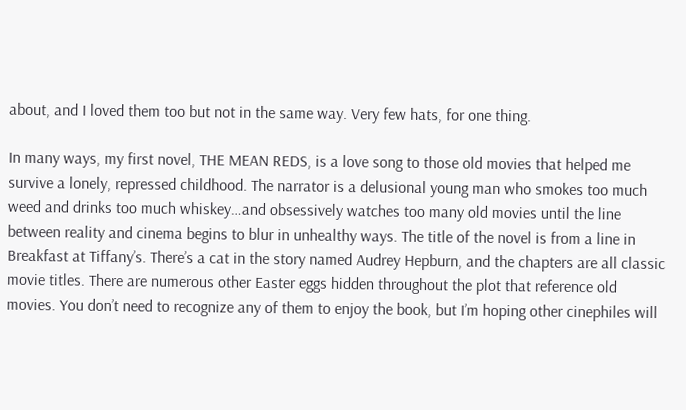about, and I loved them too but not in the same way. Very few hats, for one thing.

In many ways, my first novel, THE MEAN REDS, is a love song to those old movies that helped me survive a lonely, repressed childhood. The narrator is a delusional young man who smokes too much weed and drinks too much whiskey…and obsessively watches too many old movies until the line between reality and cinema begins to blur in unhealthy ways. The title of the novel is from a line in Breakfast at Tiffany’s. There’s a cat in the story named Audrey Hepburn, and the chapters are all classic movie titles. There are numerous other Easter eggs hidden throughout the plot that reference old movies. You don’t need to recognize any of them to enjoy the book, but I’m hoping other cinephiles will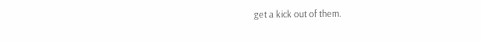get a kick out of them.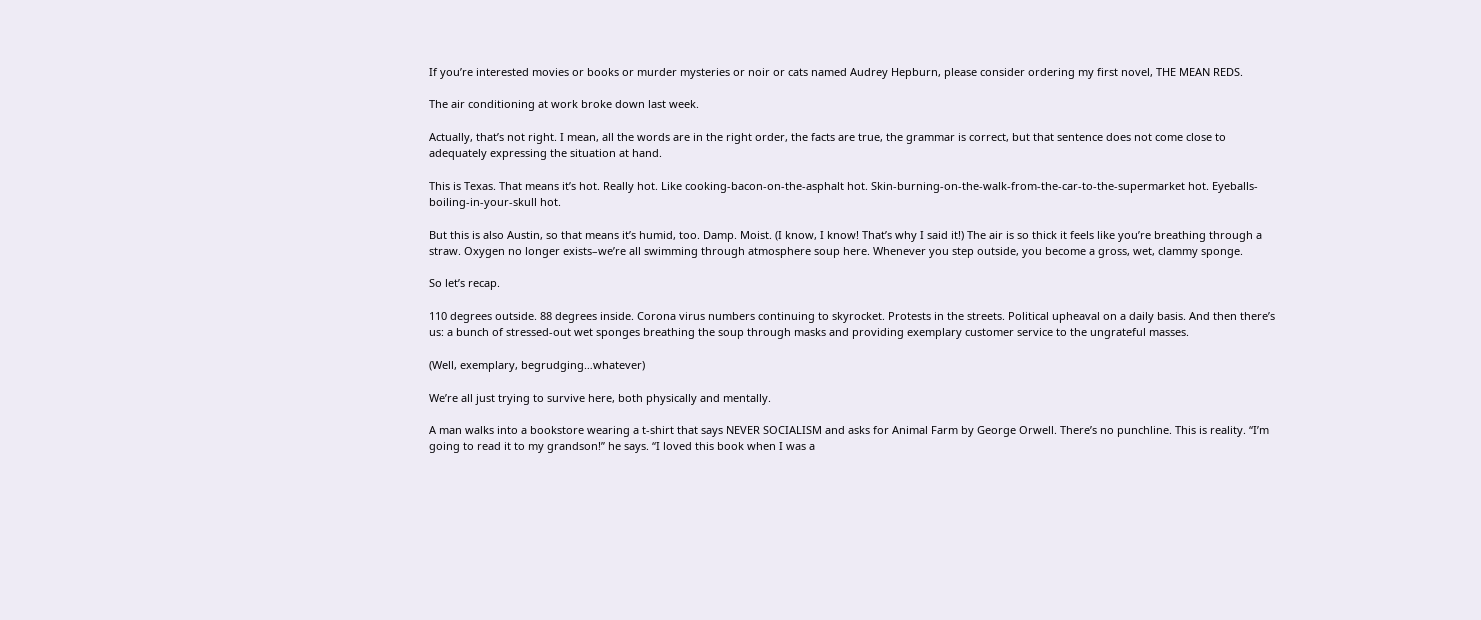If you’re interested movies or books or murder mysteries or noir or cats named Audrey Hepburn, please consider ordering my first novel, THE MEAN REDS.

The air conditioning at work broke down last week.

Actually, that’s not right. I mean, all the words are in the right order, the facts are true, the grammar is correct, but that sentence does not come close to adequately expressing the situation at hand.

This is Texas. That means it’s hot. Really hot. Like cooking-bacon-on-the-asphalt hot. Skin-burning-on-the-walk-from-the-car-to-the-supermarket hot. Eyeballs-boiling-in-your-skull hot.

But this is also Austin, so that means it’s humid, too. Damp. Moist. (I know, I know! That’s why I said it!) The air is so thick it feels like you’re breathing through a straw. Oxygen no longer exists–we’re all swimming through atmosphere soup here. Whenever you step outside, you become a gross, wet, clammy sponge.

So let’s recap.

110 degrees outside. 88 degrees inside. Corona virus numbers continuing to skyrocket. Protests in the streets. Political upheaval on a daily basis. And then there’s us: a bunch of stressed-out wet sponges breathing the soup through masks and providing exemplary customer service to the ungrateful masses.

(Well, exemplary, begrudging…whatever)

We’re all just trying to survive here, both physically and mentally.

A man walks into a bookstore wearing a t-shirt that says NEVER SOCIALISM and asks for Animal Farm by George Orwell. There’s no punchline. This is reality. “I’m going to read it to my grandson!” he says. “I loved this book when I was a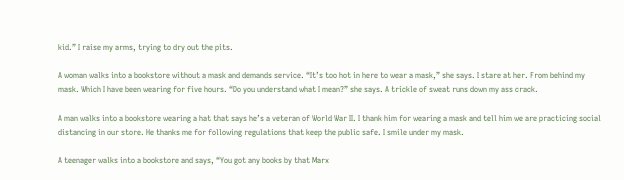kid.” I raise my arms, trying to dry out the pits.

A woman walks into a bookstore without a mask and demands service. “It’s too hot in here to wear a mask,” she says. I stare at her. From behind my mask. Which I have been wearing for five hours. “Do you understand what I mean?” she says. A trickle of sweat runs down my ass crack.

A man walks into a bookstore wearing a hat that says he’s a veteran of World War II. I thank him for wearing a mask and tell him we are practicing social distancing in our store. He thanks me for following regulations that keep the public safe. I smile under my mask.

A teenager walks into a bookstore and says, “You got any books by that Marx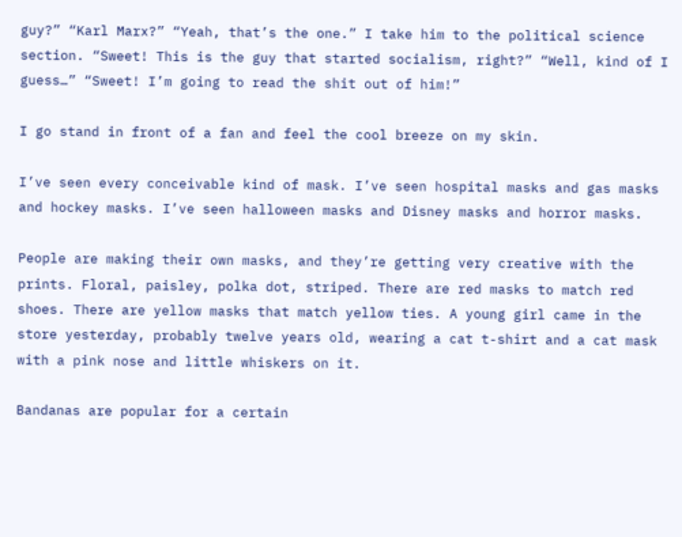guy?” “Karl Marx?” “Yeah, that’s the one.” I take him to the political science section. “Sweet! This is the guy that started socialism, right?” “Well, kind of I guess…” “Sweet! I’m going to read the shit out of him!”

I go stand in front of a fan and feel the cool breeze on my skin.

I’ve seen every conceivable kind of mask. I’ve seen hospital masks and gas masks and hockey masks. I’ve seen halloween masks and Disney masks and horror masks.

People are making their own masks, and they’re getting very creative with the prints. Floral, paisley, polka dot, striped. There are red masks to match red shoes. There are yellow masks that match yellow ties. A young girl came in the store yesterday, probably twelve years old, wearing a cat t-shirt and a cat mask with a pink nose and little whiskers on it.

Bandanas are popular for a certain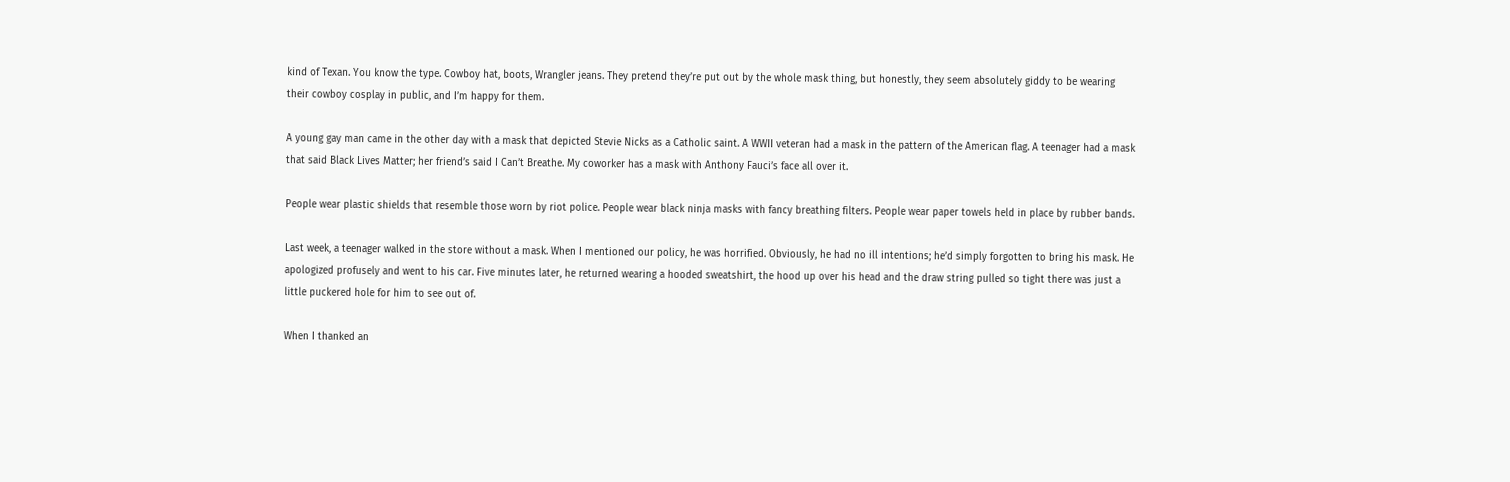kind of Texan. You know the type. Cowboy hat, boots, Wrangler jeans. They pretend they’re put out by the whole mask thing, but honestly, they seem absolutely giddy to be wearing their cowboy cosplay in public, and I’m happy for them.

A young gay man came in the other day with a mask that depicted Stevie Nicks as a Catholic saint. A WWII veteran had a mask in the pattern of the American flag. A teenager had a mask that said Black Lives Matter; her friend’s said I Can’t Breathe. My coworker has a mask with Anthony Fauci’s face all over it.

People wear plastic shields that resemble those worn by riot police. People wear black ninja masks with fancy breathing filters. People wear paper towels held in place by rubber bands.

Last week, a teenager walked in the store without a mask. When I mentioned our policy, he was horrified. Obviously, he had no ill intentions; he’d simply forgotten to bring his mask. He apologized profusely and went to his car. Five minutes later, he returned wearing a hooded sweatshirt, the hood up over his head and the draw string pulled so tight there was just a little puckered hole for him to see out of.

When I thanked an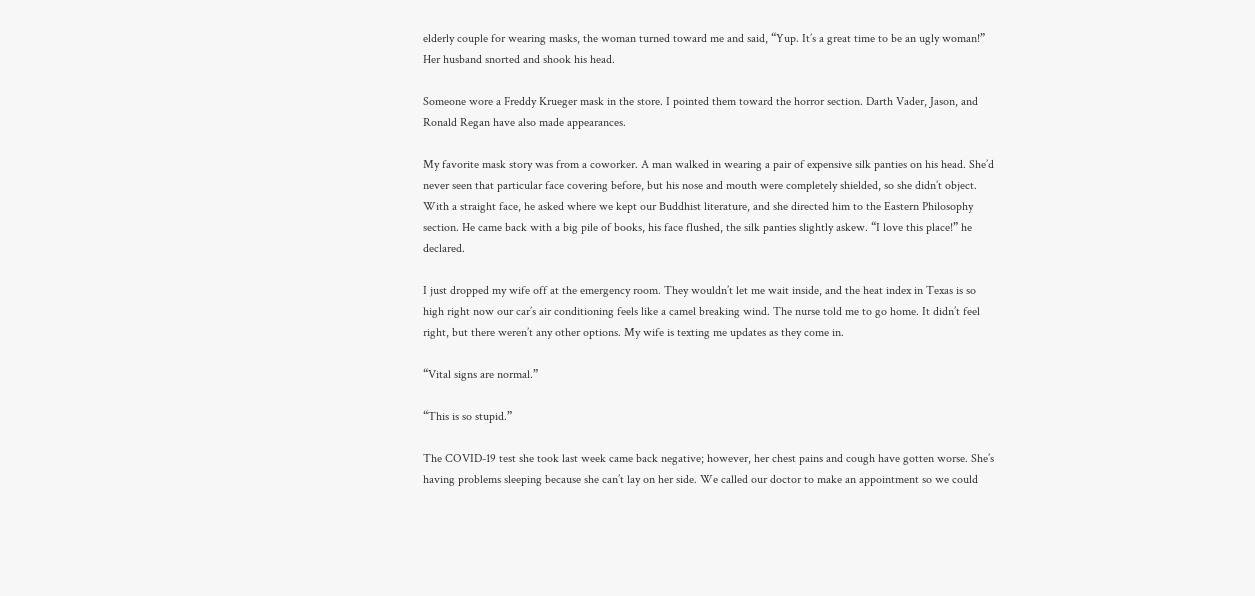elderly couple for wearing masks, the woman turned toward me and said, “Yup. It’s a great time to be an ugly woman!” Her husband snorted and shook his head.

Someone wore a Freddy Krueger mask in the store. I pointed them toward the horror section. Darth Vader, Jason, and Ronald Regan have also made appearances.

My favorite mask story was from a coworker. A man walked in wearing a pair of expensive silk panties on his head. She’d never seen that particular face covering before, but his nose and mouth were completely shielded, so she didn’t object. With a straight face, he asked where we kept our Buddhist literature, and she directed him to the Eastern Philosophy section. He came back with a big pile of books, his face flushed, the silk panties slightly askew. “I love this place!” he declared.

I just dropped my wife off at the emergency room. They wouldn’t let me wait inside, and the heat index in Texas is so high right now our car’s air conditioning feels like a camel breaking wind. The nurse told me to go home. It didn’t feel right, but there weren’t any other options. My wife is texting me updates as they come in.

“Vital signs are normal.”

“This is so stupid.”

The COVID-19 test she took last week came back negative; however, her chest pains and cough have gotten worse. She’s having problems sleeping because she can’t lay on her side. We called our doctor to make an appointment so we could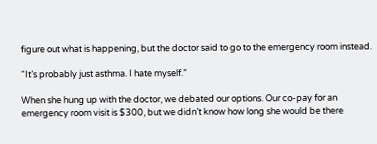figure out what is happening, but the doctor said to go to the emergency room instead.

“It’s probably just asthma. I hate myself.”

When she hung up with the doctor, we debated our options. Our co-pay for an emergency room visit is $300, but we didn’t know how long she would be there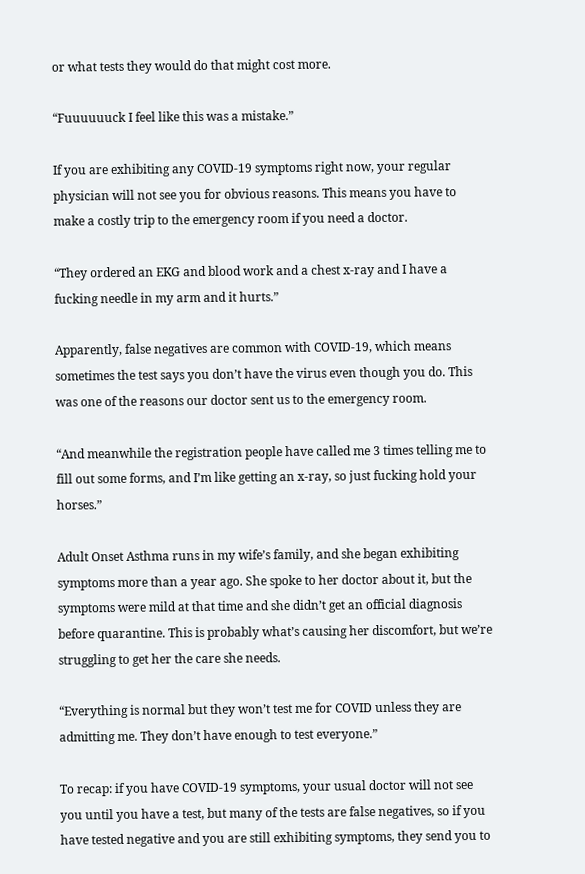or what tests they would do that might cost more.

“Fuuuuuuck I feel like this was a mistake.”

If you are exhibiting any COVID-19 symptoms right now, your regular physician will not see you for obvious reasons. This means you have to make a costly trip to the emergency room if you need a doctor.

“They ordered an EKG and blood work and a chest x-ray and I have a fucking needle in my arm and it hurts.”

Apparently, false negatives are common with COVID-19, which means sometimes the test says you don’t have the virus even though you do. This was one of the reasons our doctor sent us to the emergency room.

“And meanwhile the registration people have called me 3 times telling me to fill out some forms, and I’m like getting an x-ray, so just fucking hold your horses.”

Adult Onset Asthma runs in my wife’s family, and she began exhibiting symptoms more than a year ago. She spoke to her doctor about it, but the symptoms were mild at that time and she didn’t get an official diagnosis before quarantine. This is probably what’s causing her discomfort, but we’re struggling to get her the care she needs.

“Everything is normal but they won’t test me for COVID unless they are admitting me. They don’t have enough to test everyone.”

To recap: if you have COVID-19 symptoms, your usual doctor will not see you until you have a test, but many of the tests are false negatives, so if you have tested negative and you are still exhibiting symptoms, they send you to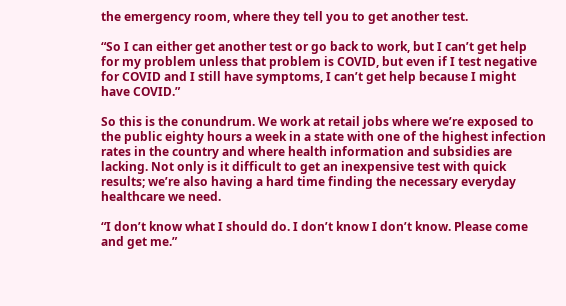the emergency room, where they tell you to get another test.

“So I can either get another test or go back to work, but I can’t get help for my problem unless that problem is COVID, but even if I test negative for COVID and I still have symptoms, I can’t get help because I might have COVID.”

So this is the conundrum. We work at retail jobs where we’re exposed to the public eighty hours a week in a state with one of the highest infection rates in the country and where health information and subsidies are lacking. Not only is it difficult to get an inexpensive test with quick results; we’re also having a hard time finding the necessary everyday healthcare we need.

“I don’t know what I should do. I don’t know I don’t know. Please come and get me.”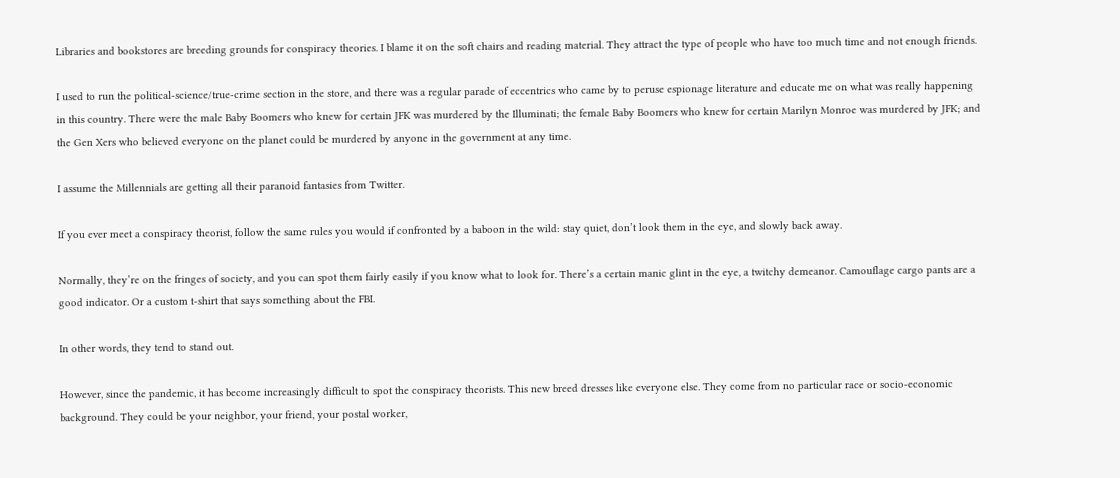Libraries and bookstores are breeding grounds for conspiracy theories. I blame it on the soft chairs and reading material. They attract the type of people who have too much time and not enough friends.

I used to run the political-science/true-crime section in the store, and there was a regular parade of eccentrics who came by to peruse espionage literature and educate me on what was really happening in this country. There were the male Baby Boomers who knew for certain JFK was murdered by the Illuminati; the female Baby Boomers who knew for certain Marilyn Monroe was murdered by JFK; and the Gen Xers who believed everyone on the planet could be murdered by anyone in the government at any time.

I assume the Millennials are getting all their paranoid fantasies from Twitter.

If you ever meet a conspiracy theorist, follow the same rules you would if confronted by a baboon in the wild: stay quiet, don’t look them in the eye, and slowly back away.

Normally, they’re on the fringes of society, and you can spot them fairly easily if you know what to look for. There’s a certain manic glint in the eye, a twitchy demeanor. Camouflage cargo pants are a good indicator. Or a custom t-shirt that says something about the FBI.

In other words, they tend to stand out.

However, since the pandemic, it has become increasingly difficult to spot the conspiracy theorists. This new breed dresses like everyone else. They come from no particular race or socio-economic background. They could be your neighbor, your friend, your postal worker,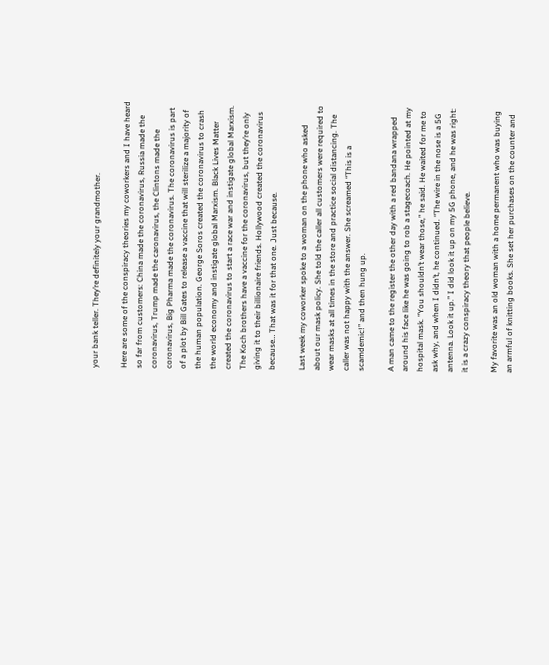your bank teller. They’re definitely your grandmother.

Here are some of the conspiracy theories my coworkers and I have heard so far from customers: China made the coronavirus, Russia made the coronavirus, Trump made the caronavirus, the Clintons made the coronavirus, Big Pharma made the coronavirus. The coronavirus is part of a plot by Bill Gates to release a vaccine that will sterilize a majority of the human population. George Soros created the coronavirus to crash the world economy and instigate global Marxism. Black Lives Matter created the coronavirus to start a race war and instigate global Marxism. The Koch brothers have a vaccine for the coronavirus, but they’re only giving it to their billionaire friends. Hollywood created the coronavirus because… That was it for that one. Just because.

Last week my coworker spoke to a woman on the phone who asked about our mask policy. She told the caller all customers were required to wear masks at all times in the store and practice social distancing. The caller was not happy with the answer. She screamed “This is a scamdemic!” and then hung up.

A man came to the register the other day with a red bandana wrapped around his face like he was going to rob a stagecoach. He pointed at my hospital mask. “You shouldn’t wear those,” he said. He waited for me to ask why, and when I didn’t, he continued. “The wire in the nose is a 5G antenna. Look it up.” I did look it up on my 5G phone, and he was right: it is a crazy conspiracy theory that people believe.

My favorite was an old woman with a home permanent who was buying an armful of knitting books. She set her purchases on the counter and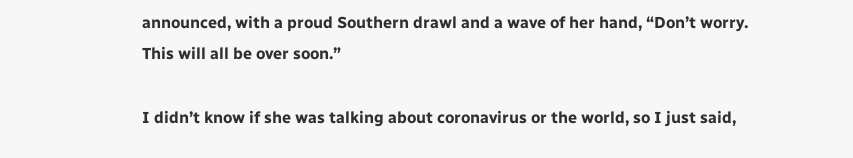announced, with a proud Southern drawl and a wave of her hand, “Don’t worry. This will all be over soon.”

I didn’t know if she was talking about coronavirus or the world, so I just said,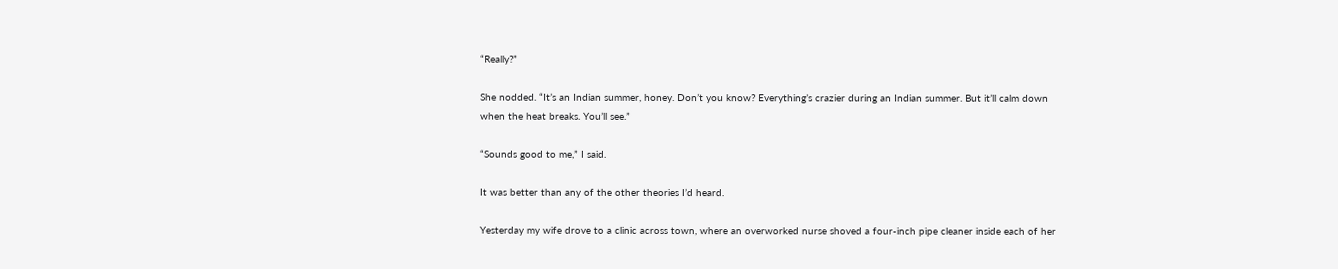“Really?”

She nodded. “It’s an Indian summer, honey. Don’t you know? Everything’s crazier during an Indian summer. But it’ll calm down when the heat breaks. You’ll see.”

“Sounds good to me,” I said.

It was better than any of the other theories I’d heard.

Yesterday my wife drove to a clinic across town, where an overworked nurse shoved a four-inch pipe cleaner inside each of her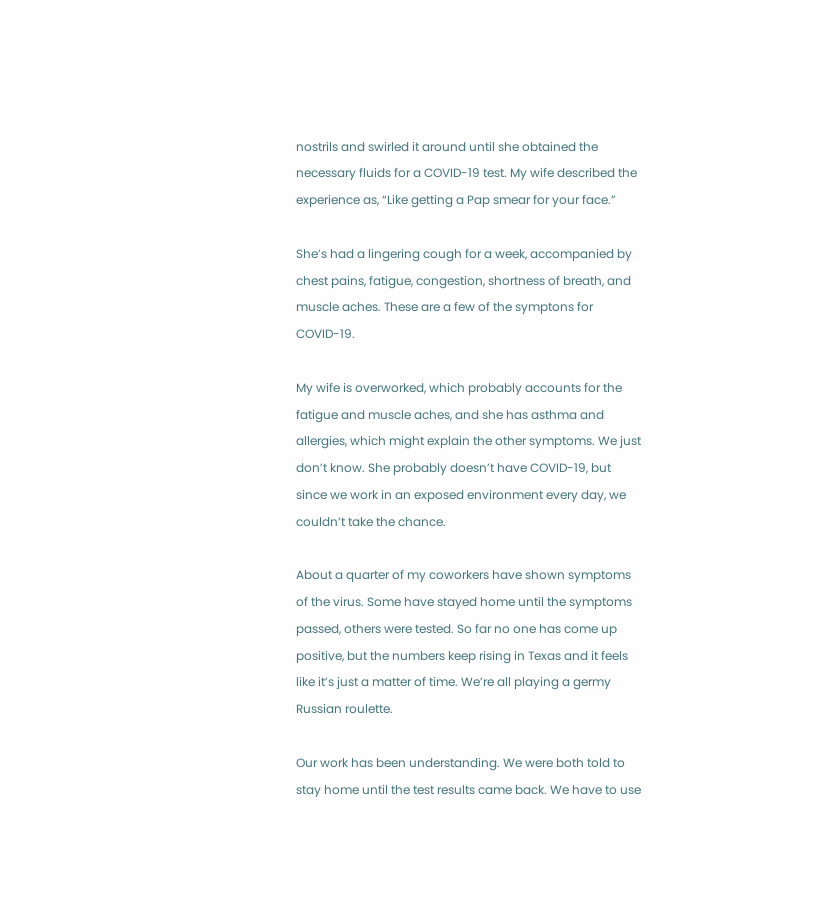nostrils and swirled it around until she obtained the necessary fluids for a COVID-19 test. My wife described the experience as, “Like getting a Pap smear for your face.”

She’s had a lingering cough for a week, accompanied by chest pains, fatigue, congestion, shortness of breath, and muscle aches. These are a few of the symptons for COVID-19.

My wife is overworked, which probably accounts for the fatigue and muscle aches, and she has asthma and allergies, which might explain the other symptoms. We just don’t know. She probably doesn’t have COVID-19, but since we work in an exposed environment every day, we couldn’t take the chance.

About a quarter of my coworkers have shown symptoms of the virus. Some have stayed home until the symptoms passed, others were tested. So far no one has come up positive, but the numbers keep rising in Texas and it feels like it’s just a matter of time. We’re all playing a germy Russian roulette.

Our work has been understanding. We were both told to stay home until the test results came back. We have to use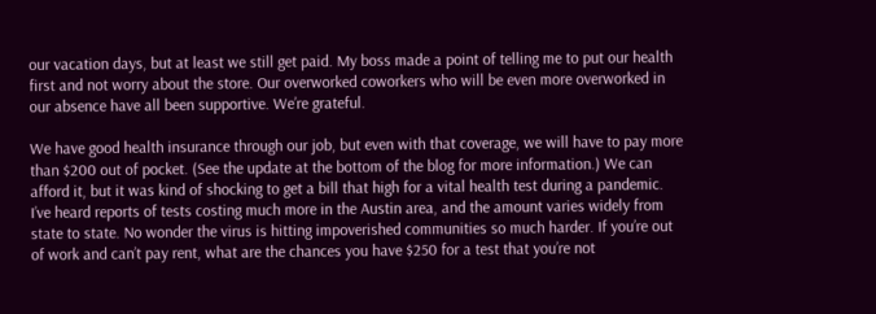our vacation days, but at least we still get paid. My boss made a point of telling me to put our health first and not worry about the store. Our overworked coworkers who will be even more overworked in our absence have all been supportive. We’re grateful.

We have good health insurance through our job, but even with that coverage, we will have to pay more than $200 out of pocket. (See the update at the bottom of the blog for more information.) We can afford it, but it was kind of shocking to get a bill that high for a vital health test during a pandemic. I’ve heard reports of tests costing much more in the Austin area, and the amount varies widely from state to state. No wonder the virus is hitting impoverished communities so much harder. If you’re out of work and can’t pay rent, what are the chances you have $250 for a test that you’re not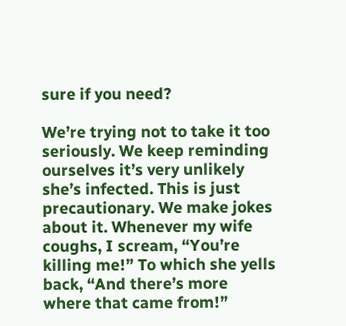sure if you need?

We’re trying not to take it too seriously. We keep reminding ourselves it’s very unlikely she’s infected. This is just precautionary. We make jokes about it. Whenever my wife coughs, I scream, “You’re killing me!” To which she yells back, “And there’s more where that came from!”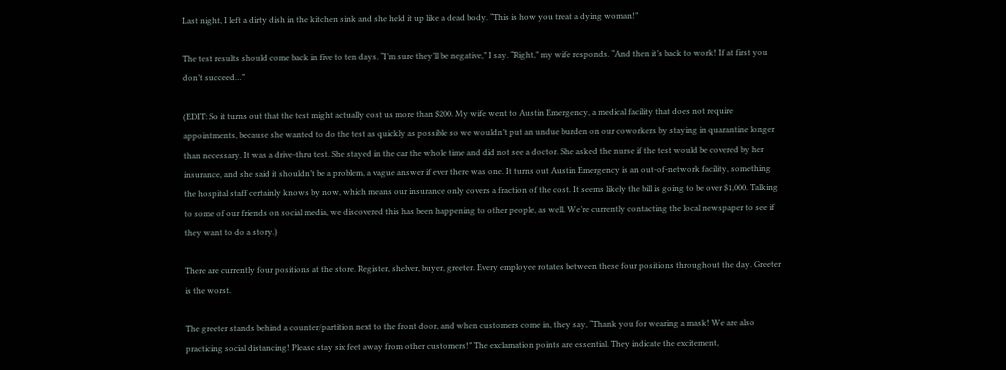Last night, I left a dirty dish in the kitchen sink and she held it up like a dead body. “This is how you treat a dying woman!”

The test results should come back in five to ten days. “I’m sure they’ll be negative,” I say. “Right,” my wife responds. “And then it’s back to work! If at first you don’t succeed…”

(EDIT: So it turns out that the test might actually cost us more than $200. My wife went to Austin Emergency, a medical facility that does not require appointments, because she wanted to do the test as quickly as possible so we wouldn’t put an undue burden on our coworkers by staying in quarantine longer than necessary. It was a drive-thru test. She stayed in the car the whole time and did not see a doctor. She asked the nurse if the test would be covered by her insurance, and she said it shouldn’t be a problem, a vague answer if ever there was one. It turns out Austin Emergency is an out-of-network facility, something the hospital staff certainly knows by now, which means our insurance only covers a fraction of the cost. It seems likely the bill is going to be over $1,000. Talking to some of our friends on social media, we discovered this has been happening to other people, as well. We’re currently contacting the local newspaper to see if they want to do a story.)

There are currently four positions at the store. Register, shelver, buyer, greeter. Every employee rotates between these four positions throughout the day. Greeter is the worst.

The greeter stands behind a counter/partition next to the front door, and when customers come in, they say, “Thank you for wearing a mask! We are also practicing social distancing! Please stay six feet away from other customers!” The exclamation points are essential. They indicate the excitement,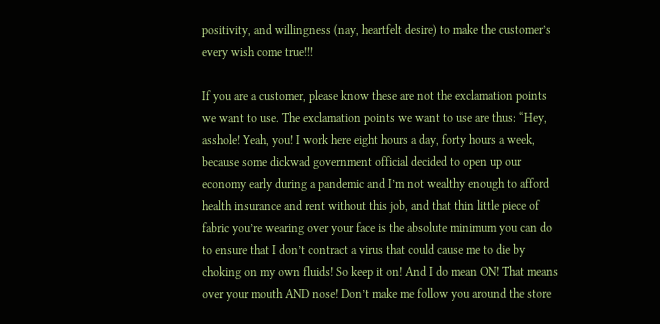positivity, and willingness (nay, heartfelt desire) to make the customer’s every wish come true!!!

If you are a customer, please know these are not the exclamation points we want to use. The exclamation points we want to use are thus: “Hey, asshole! Yeah, you! I work here eight hours a day, forty hours a week, because some dickwad government official decided to open up our economy early during a pandemic and I’m not wealthy enough to afford health insurance and rent without this job, and that thin little piece of fabric you’re wearing over your face is the absolute minimum you can do to ensure that I don’t contract a virus that could cause me to die by choking on my own fluids! So keep it on! And I do mean ON! That means over your mouth AND nose! Don’t make me follow you around the store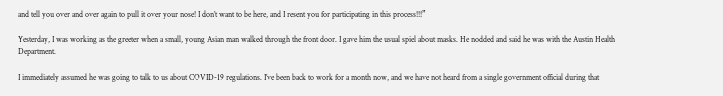and tell you over and over again to pull it over your nose! I don’t want to be here, and I resent you for participating in this process!!!”

Yesterday, I was working as the greeter when a small, young Asian man walked through the front door. I gave him the usual spiel about masks. He nodded and said he was with the Austin Health Department.

I immediately assumed he was going to talk to us about COVID-19 regulations. I’ve been back to work for a month now, and we have not heard from a single government official during that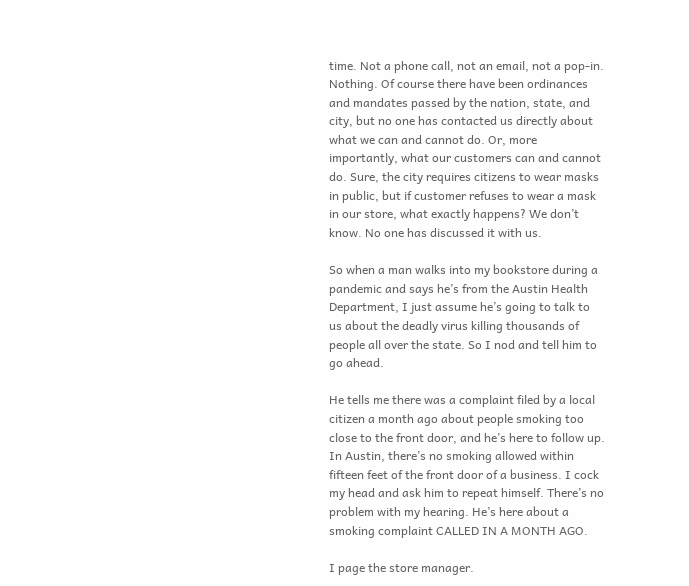time. Not a phone call, not an email, not a pop-in. Nothing. Of course there have been ordinances and mandates passed by the nation, state, and city, but no one has contacted us directly about what we can and cannot do. Or, more importantly, what our customers can and cannot do. Sure, the city requires citizens to wear masks in public, but if customer refuses to wear a mask in our store, what exactly happens? We don’t know. No one has discussed it with us.

So when a man walks into my bookstore during a pandemic and says he’s from the Austin Health Department, I just assume he’s going to talk to us about the deadly virus killing thousands of people all over the state. So I nod and tell him to go ahead.

He tells me there was a complaint filed by a local citizen a month ago about people smoking too close to the front door, and he’s here to follow up. In Austin, there’s no smoking allowed within fifteen feet of the front door of a business. I cock my head and ask him to repeat himself. There’s no problem with my hearing. He’s here about a smoking complaint CALLED IN A MONTH AGO.

I page the store manager.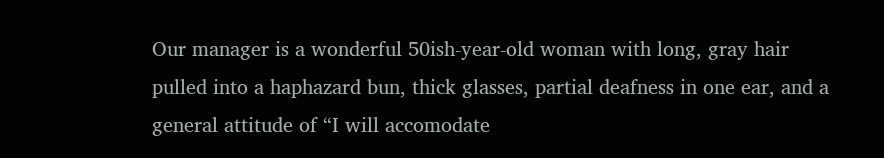Our manager is a wonderful 50ish-year-old woman with long, gray hair pulled into a haphazard bun, thick glasses, partial deafness in one ear, and a general attitude of “I will accomodate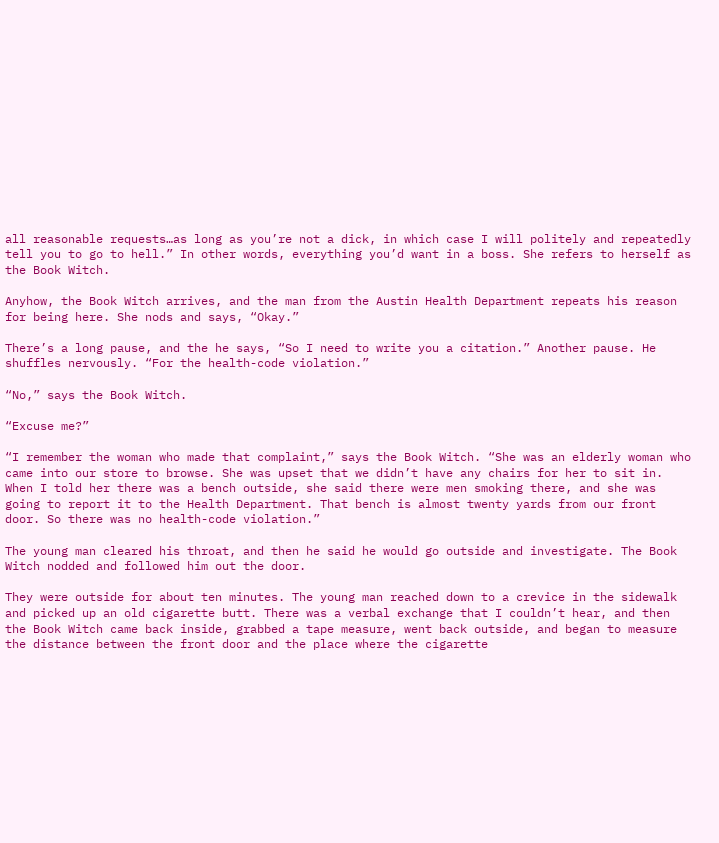all reasonable requests…as long as you’re not a dick, in which case I will politely and repeatedly tell you to go to hell.” In other words, everything you’d want in a boss. She refers to herself as the Book Witch.

Anyhow, the Book Witch arrives, and the man from the Austin Health Department repeats his reason for being here. She nods and says, “Okay.”

There’s a long pause, and the he says, “So I need to write you a citation.” Another pause. He shuffles nervously. “For the health-code violation.”

“No,” says the Book Witch.

“Excuse me?”

“I remember the woman who made that complaint,” says the Book Witch. “She was an elderly woman who came into our store to browse. She was upset that we didn’t have any chairs for her to sit in. When I told her there was a bench outside, she said there were men smoking there, and she was going to report it to the Health Department. That bench is almost twenty yards from our front door. So there was no health-code violation.”

The young man cleared his throat, and then he said he would go outside and investigate. The Book Witch nodded and followed him out the door.

They were outside for about ten minutes. The young man reached down to a crevice in the sidewalk and picked up an old cigarette butt. There was a verbal exchange that I couldn’t hear, and then the Book Witch came back inside, grabbed a tape measure, went back outside, and began to measure the distance between the front door and the place where the cigarette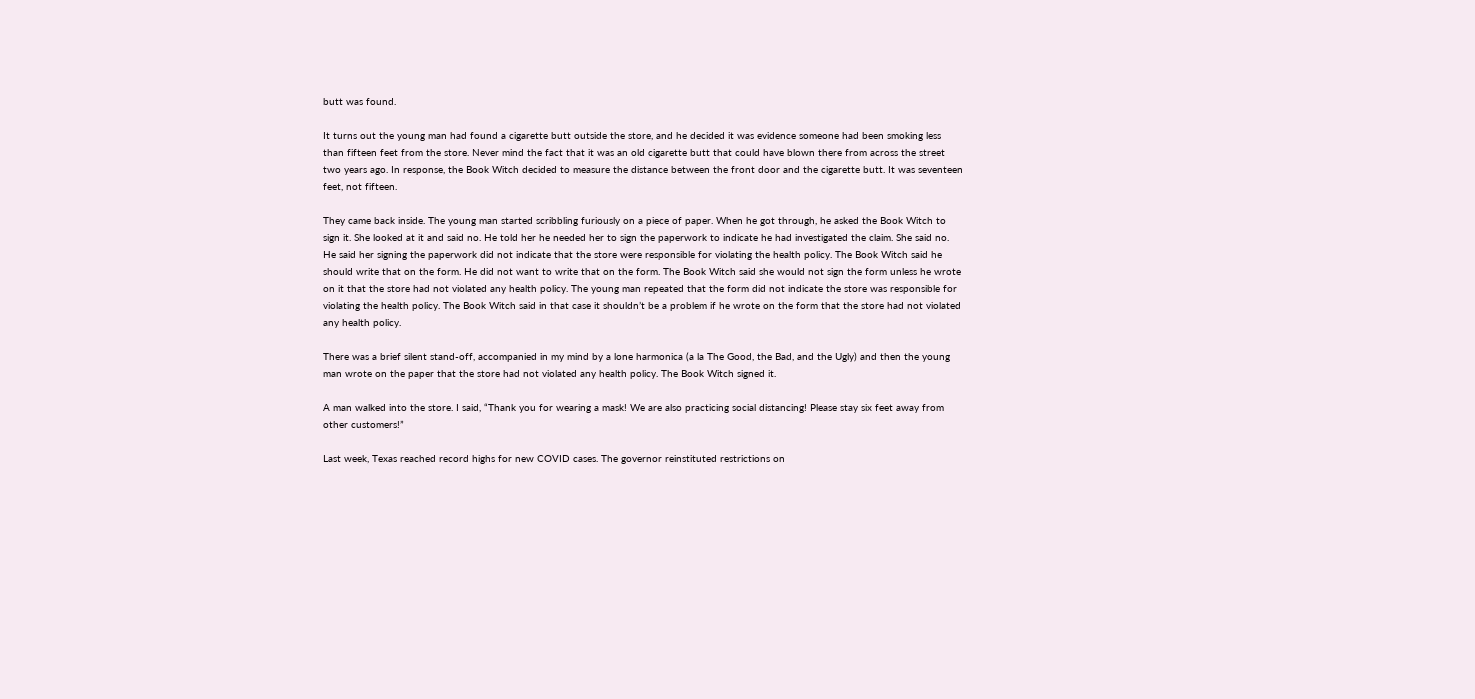butt was found.

It turns out the young man had found a cigarette butt outside the store, and he decided it was evidence someone had been smoking less than fifteen feet from the store. Never mind the fact that it was an old cigarette butt that could have blown there from across the street two years ago. In response, the Book Witch decided to measure the distance between the front door and the cigarette butt. It was seventeen feet, not fifteen.

They came back inside. The young man started scribbling furiously on a piece of paper. When he got through, he asked the Book Witch to sign it. She looked at it and said no. He told her he needed her to sign the paperwork to indicate he had investigated the claim. She said no. He said her signing the paperwork did not indicate that the store were responsible for violating the health policy. The Book Witch said he should write that on the form. He did not want to write that on the form. The Book Witch said she would not sign the form unless he wrote on it that the store had not violated any health policy. The young man repeated that the form did not indicate the store was responsible for violating the health policy. The Book Witch said in that case it shouldn’t be a problem if he wrote on the form that the store had not violated any health policy.

There was a brief silent stand-off, accompanied in my mind by a lone harmonica (a la The Good, the Bad, and the Ugly) and then the young man wrote on the paper that the store had not violated any health policy. The Book Witch signed it.

A man walked into the store. I said, “Thank you for wearing a mask! We are also practicing social distancing! Please stay six feet away from other customers!”

Last week, Texas reached record highs for new COVID cases. The governor reinstituted restrictions on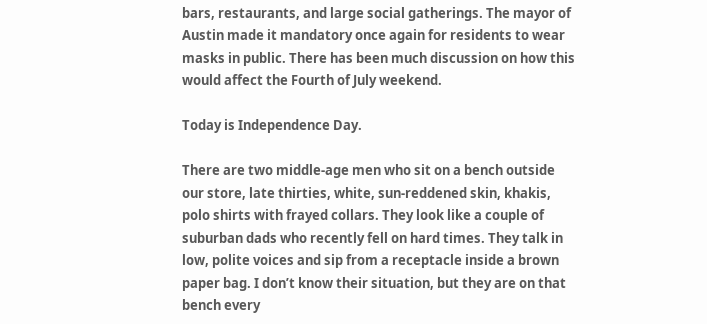bars, restaurants, and large social gatherings. The mayor of Austin made it mandatory once again for residents to wear masks in public. There has been much discussion on how this would affect the Fourth of July weekend.

Today is Independence Day.

There are two middle-age men who sit on a bench outside our store, late thirties, white, sun-reddened skin, khakis, polo shirts with frayed collars. They look like a couple of suburban dads who recently fell on hard times. They talk in low, polite voices and sip from a receptacle inside a brown paper bag. I don’t know their situation, but they are on that bench every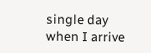single day when I arrive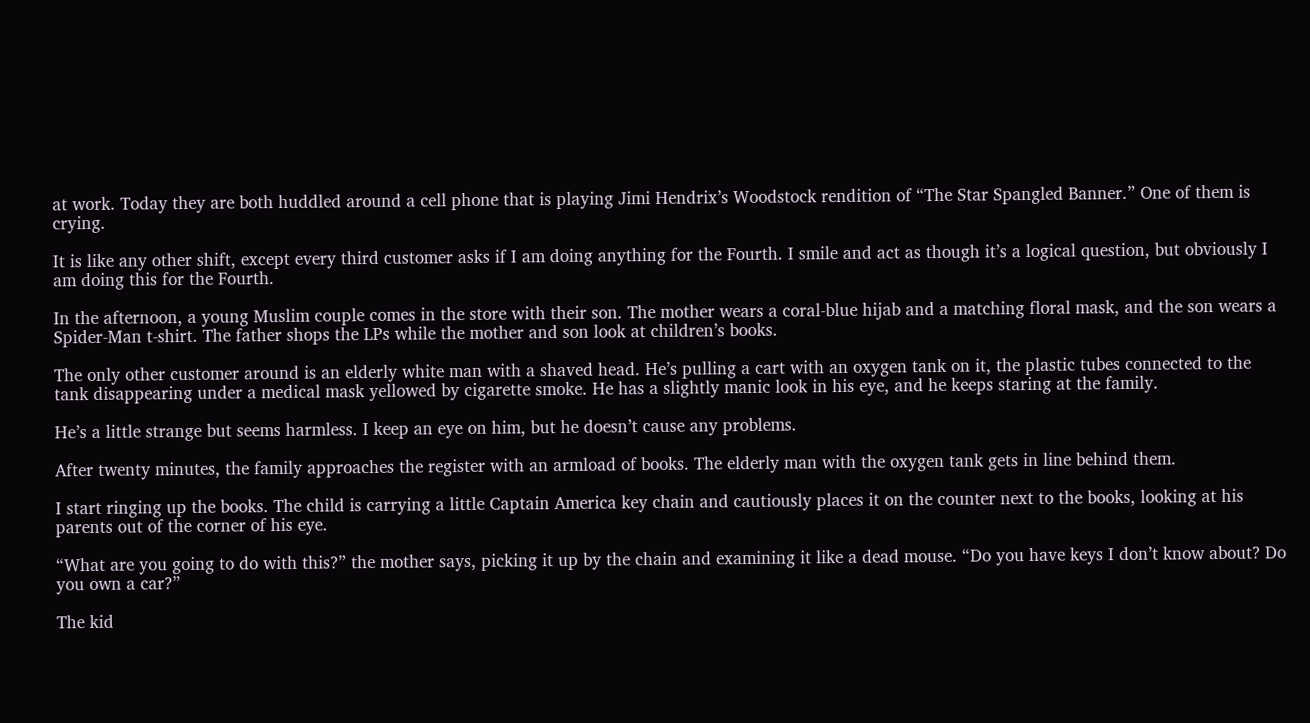at work. Today they are both huddled around a cell phone that is playing Jimi Hendrix’s Woodstock rendition of “The Star Spangled Banner.” One of them is crying.

It is like any other shift, except every third customer asks if I am doing anything for the Fourth. I smile and act as though it’s a logical question, but obviously I am doing this for the Fourth.

In the afternoon, a young Muslim couple comes in the store with their son. The mother wears a coral-blue hijab and a matching floral mask, and the son wears a Spider-Man t-shirt. The father shops the LPs while the mother and son look at children’s books.

The only other customer around is an elderly white man with a shaved head. He’s pulling a cart with an oxygen tank on it, the plastic tubes connected to the tank disappearing under a medical mask yellowed by cigarette smoke. He has a slightly manic look in his eye, and he keeps staring at the family.

He’s a little strange but seems harmless. I keep an eye on him, but he doesn’t cause any problems.

After twenty minutes, the family approaches the register with an armload of books. The elderly man with the oxygen tank gets in line behind them.

I start ringing up the books. The child is carrying a little Captain America key chain and cautiously places it on the counter next to the books, looking at his parents out of the corner of his eye.

“What are you going to do with this?” the mother says, picking it up by the chain and examining it like a dead mouse. “Do you have keys I don’t know about? Do you own a car?”

The kid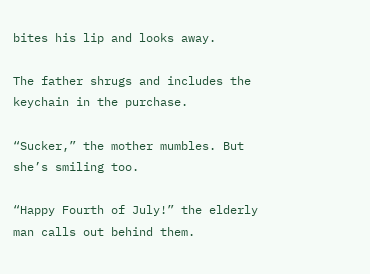bites his lip and looks away.

The father shrugs and includes the keychain in the purchase.

“Sucker,” the mother mumbles. But she’s smiling too.

“Happy Fourth of July!” the elderly man calls out behind them.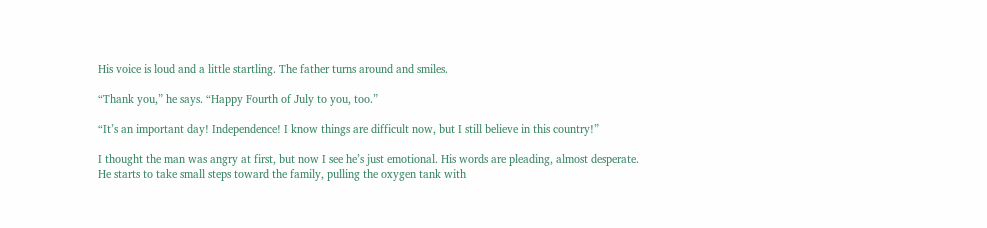His voice is loud and a little startling. The father turns around and smiles.

“Thank you,” he says. “Happy Fourth of July to you, too.”

“It’s an important day! Independence! I know things are difficult now, but I still believe in this country!”

I thought the man was angry at first, but now I see he’s just emotional. His words are pleading, almost desperate. He starts to take small steps toward the family, pulling the oxygen tank with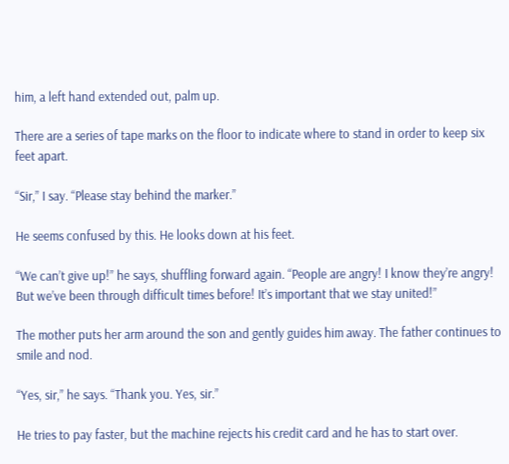him, a left hand extended out, palm up.

There are a series of tape marks on the floor to indicate where to stand in order to keep six feet apart.

“Sir,” I say. “Please stay behind the marker.”

He seems confused by this. He looks down at his feet.

“We can’t give up!” he says, shuffling forward again. “People are angry! I know they’re angry! But we’ve been through difficult times before! It’s important that we stay united!”

The mother puts her arm around the son and gently guides him away. The father continues to smile and nod.

“Yes, sir,” he says. “Thank you. Yes, sir.”

He tries to pay faster, but the machine rejects his credit card and he has to start over.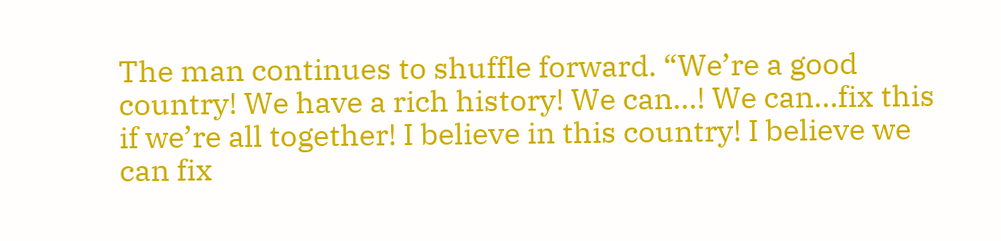The man continues to shuffle forward. “We’re a good country! We have a rich history! We can…! We can…fix this if we’re all together! I believe in this country! I believe we can fix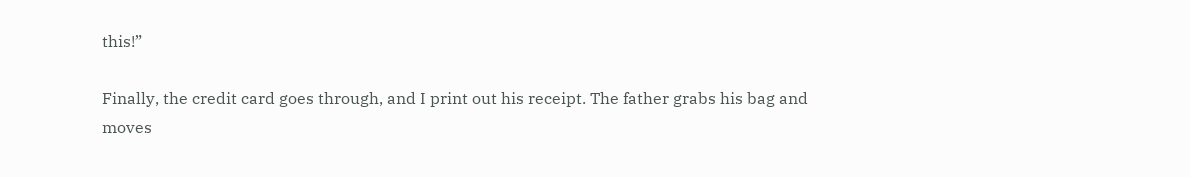this!”

Finally, the credit card goes through, and I print out his receipt. The father grabs his bag and moves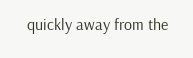quickly away from the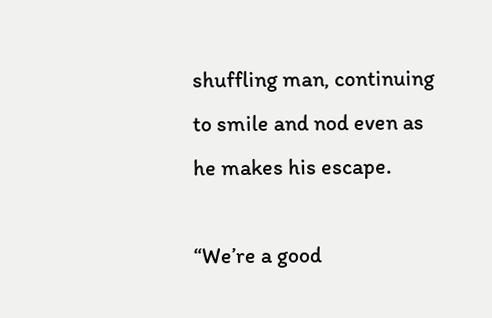shuffling man, continuing to smile and nod even as he makes his escape.

“We’re a good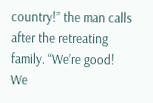country!” the man calls after the retreating family. “We’re good! We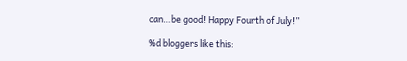can…be good! Happy Fourth of July!”

%d bloggers like this: